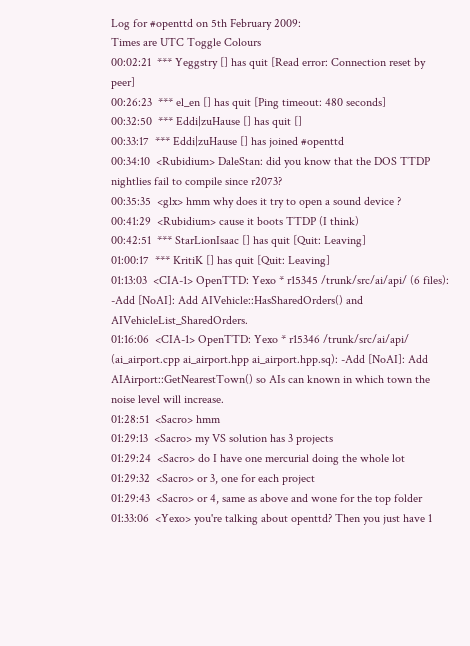Log for #openttd on 5th February 2009:
Times are UTC Toggle Colours
00:02:21  *** Yeggstry [] has quit [Read error: Connection reset by peer]
00:26:23  *** el_en [] has quit [Ping timeout: 480 seconds]
00:32:50  *** Eddi|zuHause [] has quit []
00:33:17  *** Eddi|zuHause [] has joined #openttd
00:34:10  <Rubidium> DaleStan: did you know that the DOS TTDP nightlies fail to compile since r2073?
00:35:35  <glx> hmm why does it try to open a sound device ?
00:41:29  <Rubidium> cause it boots TTDP (I think)
00:42:51  *** StarLionIsaac [] has quit [Quit: Leaving]
01:00:17  *** KritiK [] has quit [Quit: Leaving]
01:13:03  <CIA-1> OpenTTD: Yexo * r15345 /trunk/src/ai/api/ (6 files): -Add [NoAI]: Add AIVehicle::HasSharedOrders() and AIVehicleList_SharedOrders.
01:16:06  <CIA-1> OpenTTD: Yexo * r15346 /trunk/src/ai/api/ (ai_airport.cpp ai_airport.hpp ai_airport.hpp.sq): -Add [NoAI]: Add AIAirport::GetNearestTown() so AIs can known in which town the noise level will increase.
01:28:51  <Sacro> hmm
01:29:13  <Sacro> my VS solution has 3 projects
01:29:24  <Sacro> do I have one mercurial doing the whole lot
01:29:32  <Sacro> or 3, one for each project
01:29:43  <Sacro> or 4, same as above and wone for the top folder
01:33:06  <Yexo> you're talking about openttd? Then you just have 1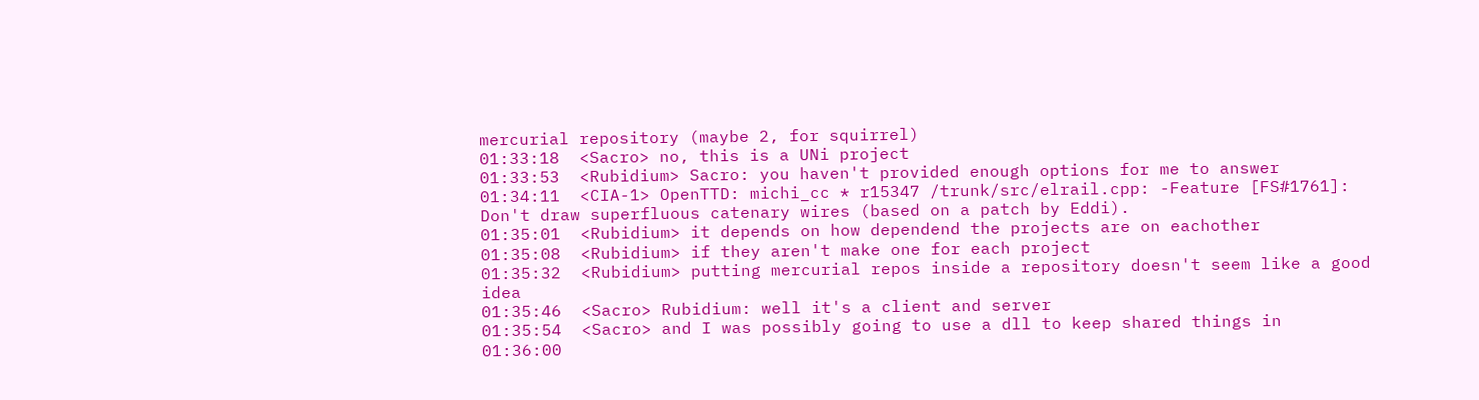mercurial repository (maybe 2, for squirrel)
01:33:18  <Sacro> no, this is a UNi project
01:33:53  <Rubidium> Sacro: you haven't provided enough options for me to answer
01:34:11  <CIA-1> OpenTTD: michi_cc * r15347 /trunk/src/elrail.cpp: -Feature [FS#1761]: Don't draw superfluous catenary wires (based on a patch by Eddi).
01:35:01  <Rubidium> it depends on how dependend the projects are on eachother
01:35:08  <Rubidium> if they aren't make one for each project
01:35:32  <Rubidium> putting mercurial repos inside a repository doesn't seem like a good idea
01:35:46  <Sacro> Rubidium: well it's a client and server
01:35:54  <Sacro> and I was possibly going to use a dll to keep shared things in
01:36:00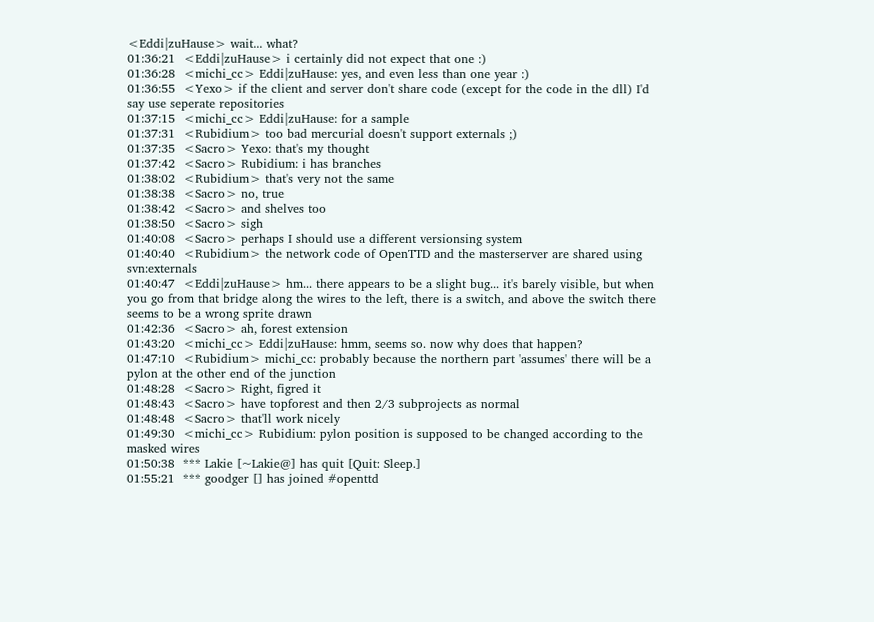<Eddi|zuHause> wait... what?
01:36:21  <Eddi|zuHause> i certainly did not expect that one :)
01:36:28  <michi_cc> Eddi|zuHause: yes, and even less than one year :)
01:36:55  <Yexo> if the client and server don't share code (except for the code in the dll) I'd say use seperate repositories
01:37:15  <michi_cc> Eddi|zuHause: for a sample
01:37:31  <Rubidium> too bad mercurial doesn't support externals ;)
01:37:35  <Sacro> Yexo: that's my thought
01:37:42  <Sacro> Rubidium: i has branches
01:38:02  <Rubidium> that's very not the same
01:38:38  <Sacro> no, true
01:38:42  <Sacro> and shelves too
01:38:50  <Sacro> sigh
01:40:08  <Sacro> perhaps I should use a different versionsing system
01:40:40  <Rubidium> the network code of OpenTTD and the masterserver are shared using svn:externals
01:40:47  <Eddi|zuHause> hm... there appears to be a slight bug... it's barely visible, but when you go from that bridge along the wires to the left, there is a switch, and above the switch there seems to be a wrong sprite drawn
01:42:36  <Sacro> ah, forest extension
01:43:20  <michi_cc> Eddi|zuHause: hmm, seems so. now why does that happen?
01:47:10  <Rubidium> michi_cc: probably because the northern part 'assumes' there will be a pylon at the other end of the junction
01:48:28  <Sacro> Right, figred it
01:48:43  <Sacro> have topforest and then 2/3 subprojects as normal
01:48:48  <Sacro> that'll work nicely
01:49:30  <michi_cc> Rubidium: pylon position is supposed to be changed according to the masked wires
01:50:38  *** Lakie [~Lakie@] has quit [Quit: Sleep.]
01:55:21  *** goodger [] has joined #openttd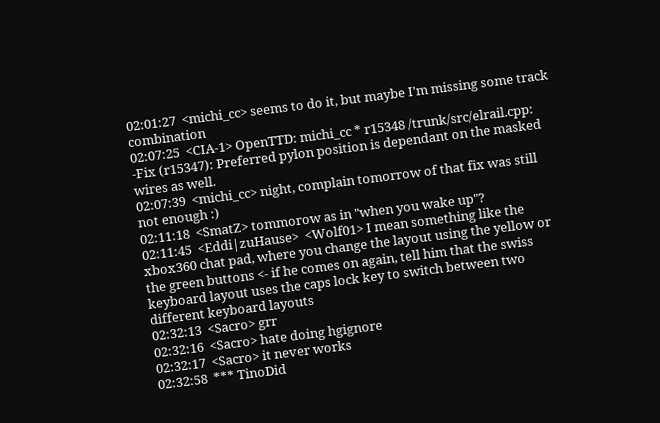02:01:27  <michi_cc> seems to do it, but maybe I'm missing some track combination
02:07:25  <CIA-1> OpenTTD: michi_cc * r15348 /trunk/src/elrail.cpp: -Fix (r15347): Preferred pylon position is dependant on the masked wires as well.
02:07:39  <michi_cc> night, complain tomorrow of that fix was still not enough :)
02:11:18  <SmatZ> tommorow as in "when you wake up"?
02:11:45  <Eddi|zuHause>  <Wolf01> I mean something like the xbox360 chat pad, where you change the layout using the yellow or the green buttons <- if he comes on again, tell him that the swiss keyboard layout uses the caps lock key to switch between two different keyboard layouts
02:32:13  <Sacro> grr
02:32:16  <Sacro> hate doing hgignore
02:32:17  <Sacro> it never works
02:32:58  *** TinoDid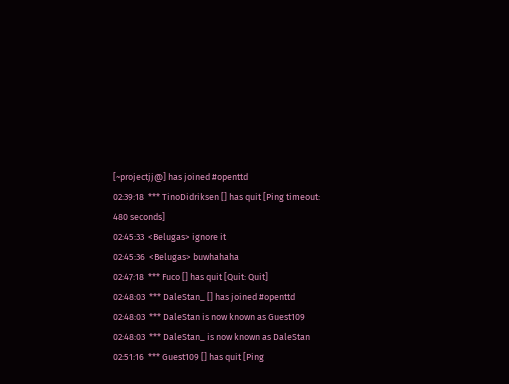[~projectjj@] has joined #openttd
02:39:18  *** TinoDidriksen [] has quit [Ping timeout: 480 seconds]
02:45:33  <Belugas> ignore it
02:45:36  <Belugas> buwhahaha
02:47:18  *** Fuco [] has quit [Quit: Quit]
02:48:03  *** DaleStan_ [] has joined #openttd
02:48:03  *** DaleStan is now known as Guest109
02:48:03  *** DaleStan_ is now known as DaleStan
02:51:16  *** Guest109 [] has quit [Ping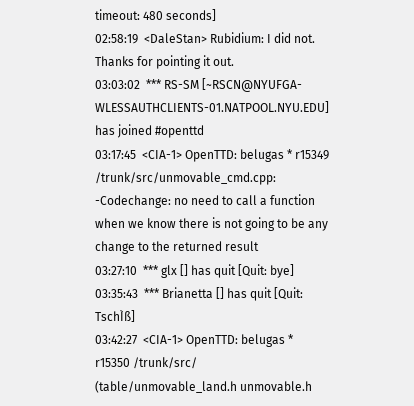timeout: 480 seconds]
02:58:19  <DaleStan> Rubidium: I did not. Thanks for pointing it out.
03:03:02  *** RS-SM [~RSCN@NYUFGA-WLESSAUTHCLIENTS-01.NATPOOL.NYU.EDU] has joined #openttd
03:17:45  <CIA-1> OpenTTD: belugas * r15349 /trunk/src/unmovable_cmd.cpp: -Codechange: no need to call a function when we know there is not going to be any change to the returned result
03:27:10  *** glx [] has quit [Quit: bye]
03:35:43  *** Brianetta [] has quit [Quit: TschÌß]
03:42:27  <CIA-1> OpenTTD: belugas * r15350 /trunk/src/ (table/unmovable_land.h unmovable.h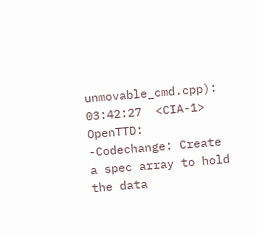unmovable_cmd.cpp):
03:42:27  <CIA-1> OpenTTD: -Codechange: Create a spec array to hold the data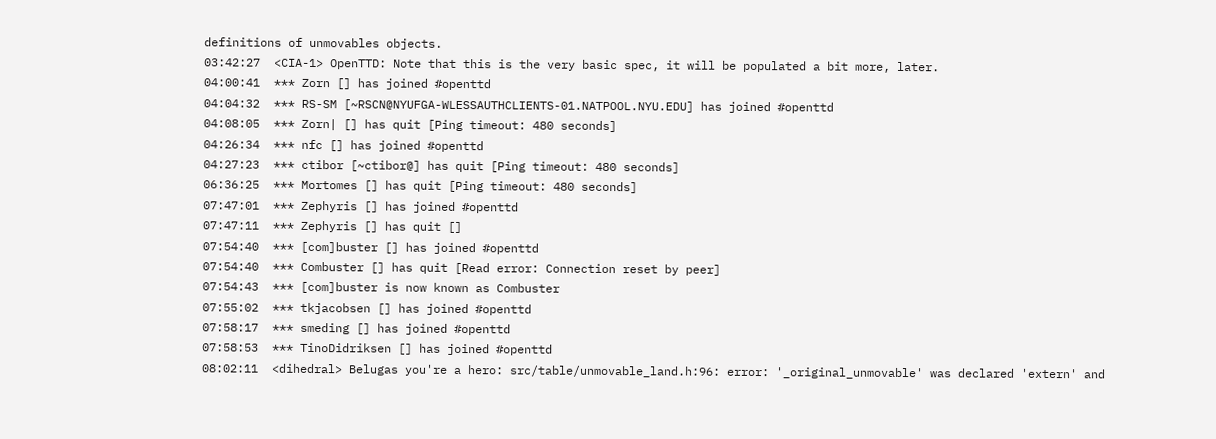definitions of unmovables objects.
03:42:27  <CIA-1> OpenTTD: Note that this is the very basic spec, it will be populated a bit more, later.
04:00:41  *** Zorn [] has joined #openttd
04:04:32  *** RS-SM [~RSCN@NYUFGA-WLESSAUTHCLIENTS-01.NATPOOL.NYU.EDU] has joined #openttd
04:08:05  *** Zorn| [] has quit [Ping timeout: 480 seconds]
04:26:34  *** nfc [] has joined #openttd
04:27:23  *** ctibor [~ctibor@] has quit [Ping timeout: 480 seconds]
06:36:25  *** Mortomes [] has quit [Ping timeout: 480 seconds]
07:47:01  *** Zephyris [] has joined #openttd
07:47:11  *** Zephyris [] has quit []
07:54:40  *** [com]buster [] has joined #openttd
07:54:40  *** Combuster [] has quit [Read error: Connection reset by peer]
07:54:43  *** [com]buster is now known as Combuster
07:55:02  *** tkjacobsen [] has joined #openttd
07:58:17  *** smeding [] has joined #openttd
07:58:53  *** TinoDidriksen [] has joined #openttd
08:02:11  <dihedral> Belugas you're a hero: src/table/unmovable_land.h:96: error: '_original_unmovable' was declared 'extern' and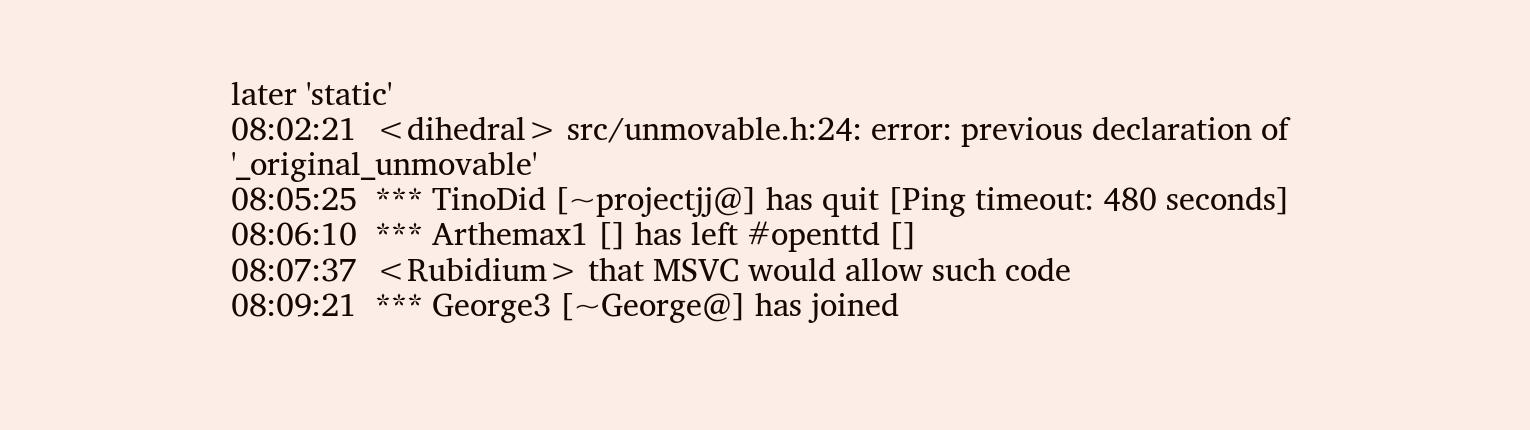later 'static'
08:02:21  <dihedral> src/unmovable.h:24: error: previous declaration of '_original_unmovable'
08:05:25  *** TinoDid [~projectjj@] has quit [Ping timeout: 480 seconds]
08:06:10  *** Arthemax1 [] has left #openttd []
08:07:37  <Rubidium> that MSVC would allow such code
08:09:21  *** George3 [~George@] has joined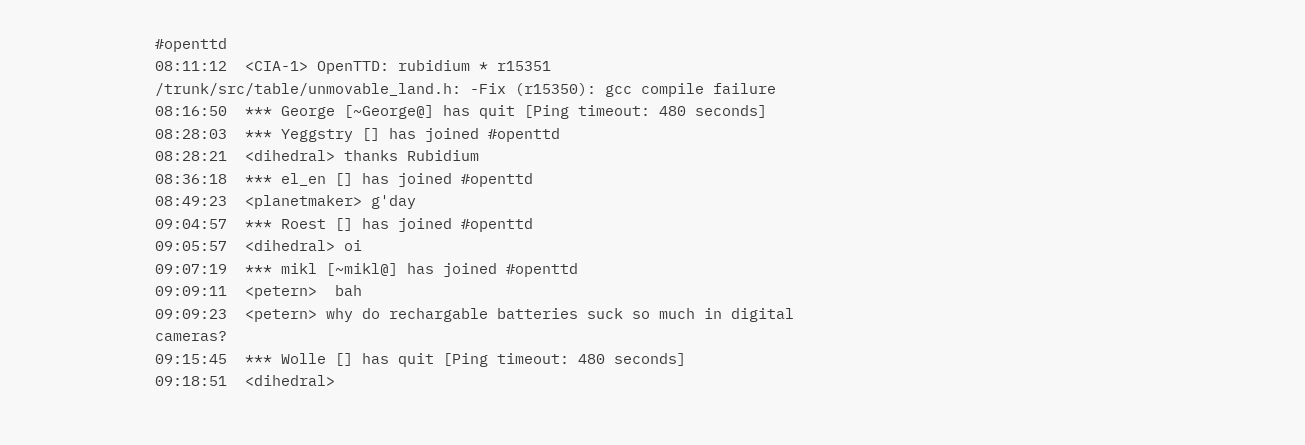#openttd
08:11:12  <CIA-1> OpenTTD: rubidium * r15351 /trunk/src/table/unmovable_land.h: -Fix (r15350): gcc compile failure
08:16:50  *** George [~George@] has quit [Ping timeout: 480 seconds]
08:28:03  *** Yeggstry [] has joined #openttd
08:28:21  <dihedral> thanks Rubidium
08:36:18  *** el_en [] has joined #openttd
08:49:23  <planetmaker> g'day
09:04:57  *** Roest [] has joined #openttd
09:05:57  <dihedral> oi
09:07:19  *** mikl [~mikl@] has joined #openttd
09:09:11  <petern>  bah
09:09:23  <petern> why do rechargable batteries suck so much in digital cameras?
09:15:45  *** Wolle [] has quit [Ping timeout: 480 seconds]
09:18:51  <dihedral>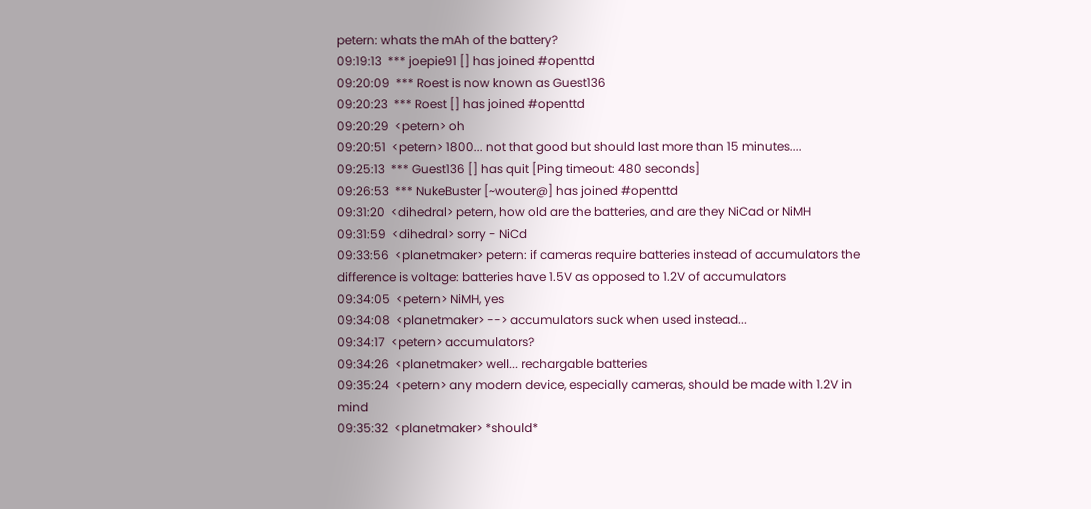petern: whats the mAh of the battery?
09:19:13  *** joepie91 [] has joined #openttd
09:20:09  *** Roest is now known as Guest136
09:20:23  *** Roest [] has joined #openttd
09:20:29  <petern> oh
09:20:51  <petern> 1800... not that good but should last more than 15 minutes....
09:25:13  *** Guest136 [] has quit [Ping timeout: 480 seconds]
09:26:53  *** NukeBuster [~wouter@] has joined #openttd
09:31:20  <dihedral> petern, how old are the batteries, and are they NiCad or NiMH
09:31:59  <dihedral> sorry - NiCd
09:33:56  <planetmaker> petern: if cameras require batteries instead of accumulators the difference is voltage: batteries have 1.5V as opposed to 1.2V of accumulators
09:34:05  <petern> NiMH, yes
09:34:08  <planetmaker> --> accumulators suck when used instead...
09:34:17  <petern> accumulators?
09:34:26  <planetmaker> well... rechargable batteries
09:35:24  <petern> any modern device, especially cameras, should be made with 1.2V in mind
09:35:32  <planetmaker> *should*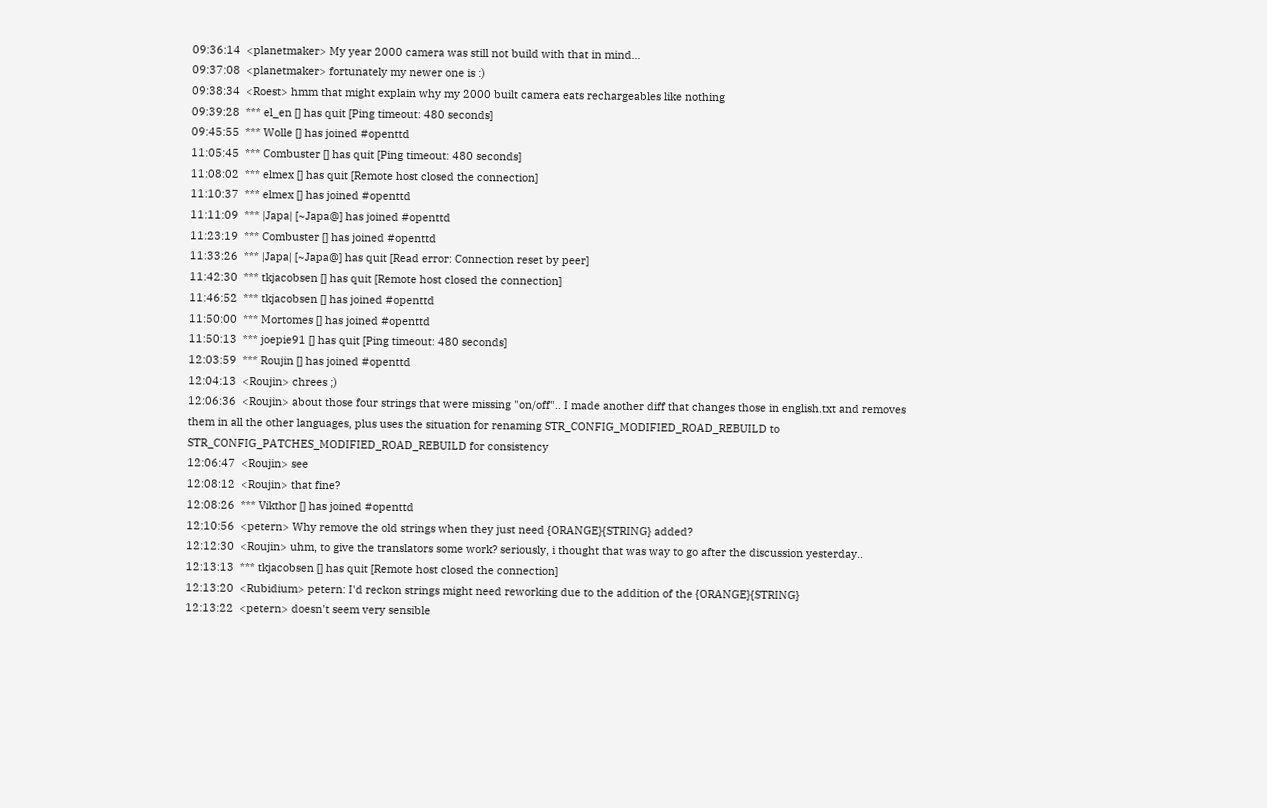09:36:14  <planetmaker> My year 2000 camera was still not build with that in mind...
09:37:08  <planetmaker> fortunately my newer one is :)
09:38:34  <Roest> hmm that might explain why my 2000 built camera eats rechargeables like nothing
09:39:28  *** el_en [] has quit [Ping timeout: 480 seconds]
09:45:55  *** Wolle [] has joined #openttd
11:05:45  *** Combuster [] has quit [Ping timeout: 480 seconds]
11:08:02  *** elmex [] has quit [Remote host closed the connection]
11:10:37  *** elmex [] has joined #openttd
11:11:09  *** |Japa| [~Japa@] has joined #openttd
11:23:19  *** Combuster [] has joined #openttd
11:33:26  *** |Japa| [~Japa@] has quit [Read error: Connection reset by peer]
11:42:30  *** tkjacobsen [] has quit [Remote host closed the connection]
11:46:52  *** tkjacobsen [] has joined #openttd
11:50:00  *** Mortomes [] has joined #openttd
11:50:13  *** joepie91 [] has quit [Ping timeout: 480 seconds]
12:03:59  *** Roujin [] has joined #openttd
12:04:13  <Roujin> chrees ;)
12:06:36  <Roujin> about those four strings that were missing "on/off".. I made another diff that changes those in english.txt and removes them in all the other languages, plus uses the situation for renaming STR_CONFIG_MODIFIED_ROAD_REBUILD to STR_CONFIG_PATCHES_MODIFIED_ROAD_REBUILD for consistency
12:06:47  <Roujin> see
12:08:12  <Roujin> that fine?
12:08:26  *** Vikthor [] has joined #openttd
12:10:56  <petern> Why remove the old strings when they just need {ORANGE}{STRING} added?
12:12:30  <Roujin> uhm, to give the translators some work? seriously, i thought that was way to go after the discussion yesterday..
12:13:13  *** tkjacobsen [] has quit [Remote host closed the connection]
12:13:20  <Rubidium> petern: I'd reckon strings might need reworking due to the addition of the {ORANGE}{STRING}
12:13:22  <petern> doesn't seem very sensible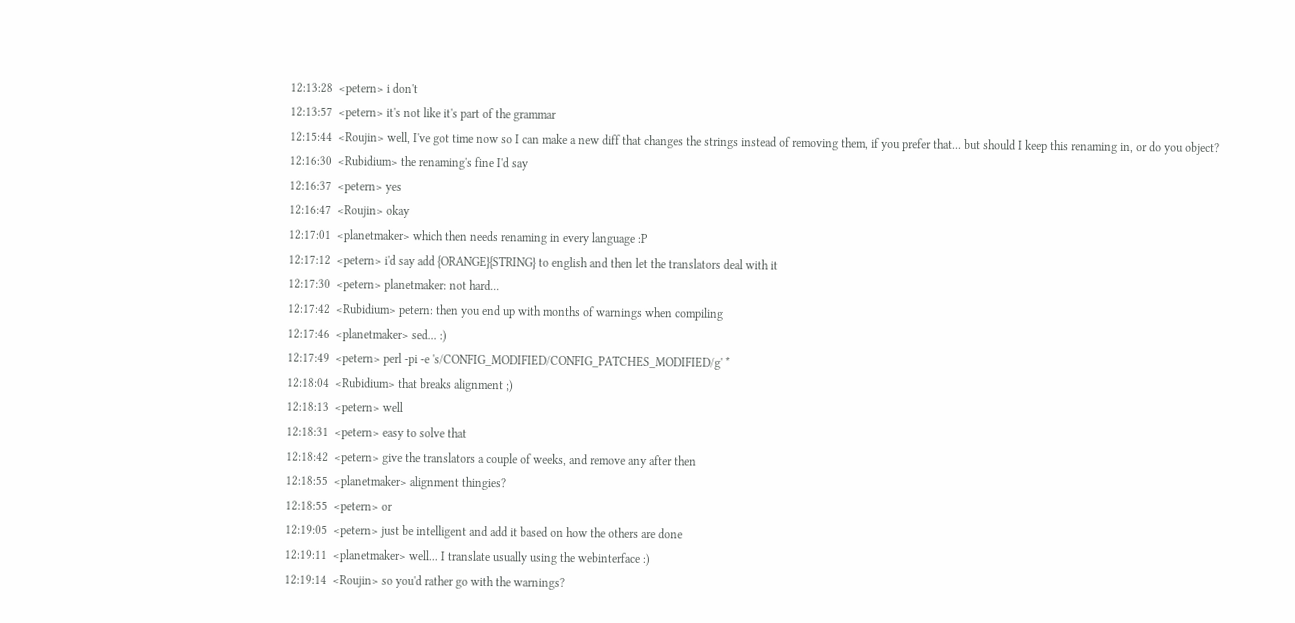12:13:28  <petern> i don't
12:13:57  <petern> it's not like it's part of the grammar
12:15:44  <Roujin> well, I've got time now so I can make a new diff that changes the strings instead of removing them, if you prefer that... but should I keep this renaming in, or do you object?
12:16:30  <Rubidium> the renaming's fine I'd say
12:16:37  <petern> yes
12:16:47  <Roujin> okay
12:17:01  <planetmaker> which then needs renaming in every language :P
12:17:12  <petern> i'd say add {ORANGE}{STRING} to english and then let the translators deal with it
12:17:30  <petern> planetmaker: not hard...
12:17:42  <Rubidium> petern: then you end up with months of warnings when compiling
12:17:46  <planetmaker> sed... :)
12:17:49  <petern> perl -pi -e 's/CONFIG_MODIFIED/CONFIG_PATCHES_MODIFIED/g' *
12:18:04  <Rubidium> that breaks alignment ;)
12:18:13  <petern> well
12:18:31  <petern> easy to solve that
12:18:42  <petern> give the translators a couple of weeks, and remove any after then
12:18:55  <planetmaker> alignment thingies?
12:18:55  <petern> or
12:19:05  <petern> just be intelligent and add it based on how the others are done
12:19:11  <planetmaker> well... I translate usually using the webinterface :)
12:19:14  <Roujin> so you'd rather go with the warnings?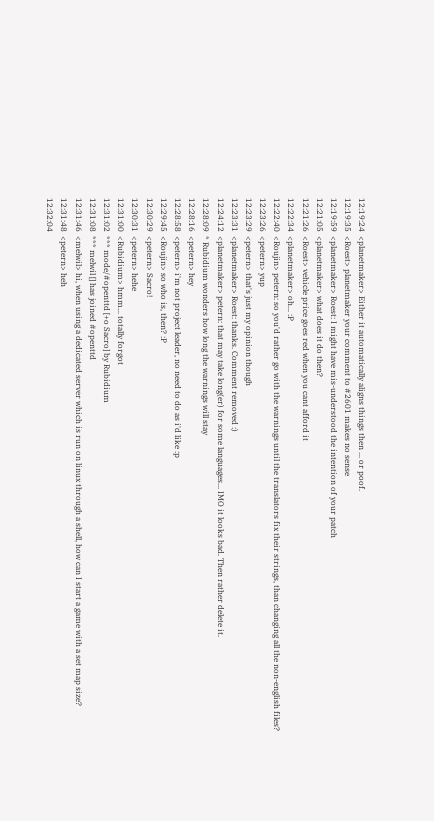12:19:24  <planetmaker> Either it automatically aligns things then ... or poof.
12:19:35  <Roest> planetmaker your comment to #2601 makes no sense
12:19:59  <planetmaker> Roest: I might have mis-understood the intention of your patch
12:21:05  <planetmaker> what does it do then?
12:21:26  <Roest> vehicle price goes red when you cant afford it
12:22:34  <planetmaker> oh... :P
12:22:40  <Roujin> petern: so you'd rather go with the warnings until the translators fix their strings, than changing all the non-english files?
12:23:26  <petern> yup
12:23:29  <petern> that's just my opinion though
12:23:31  <planetmaker> Roest: thanks. Comment removed :)
12:24:12  <planetmaker> petern: that may take long(er) for some languages... IMO it looks bad. Then rather delete it.
12:28:09  * Rubidium wonders how long the warnings will stay
12:28:16  <petern> hey
12:28:58  <petern> i'm not project leader, no need to do as i'd like :p
12:29:45  <Roujin> so who is, then? :P
12:30:29  <petern> Sacro!
12:30:31  <petern> hehe
12:31:00  <Rubidium> hmm... totally forgot
12:31:02  *** mode/#openttd [+o Sacro] by Rubidium
12:31:08  *** melwil [] has joined #openttd
12:31:46  <melwil> hi, when using a dedicated server which is run on linux through a shell, how can I start a game with a set map size?
12:31:48  <petern> heh
12:32:04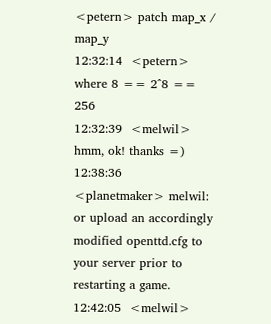<petern> patch map_x / map_y
12:32:14  <petern> where 8 == 2^8 == 256
12:32:39  <melwil> hmm, ok! thanks =)
12:38:36  <planetmaker> melwil: or upload an accordingly modified openttd.cfg to your server prior to restarting a game.
12:42:05  <melwil>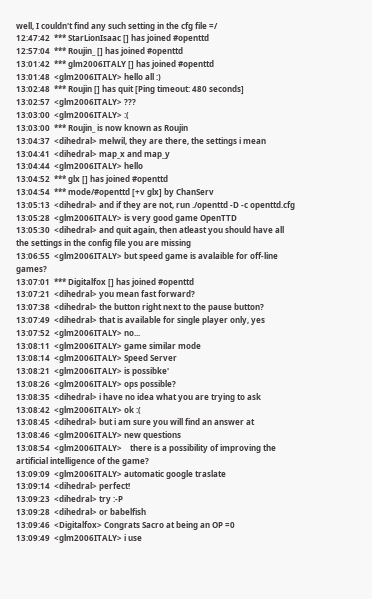well, I couldn't find any such setting in the cfg file =/
12:47:42  *** StarLionIsaac [] has joined #openttd
12:57:04  *** Roujin_ [] has joined #openttd
13:01:42  *** glm2006ITALY [] has joined #openttd
13:01:48  <glm2006ITALY> hello all :)
13:02:48  *** Roujin [] has quit [Ping timeout: 480 seconds]
13:02:57  <glm2006ITALY> ???
13:03:00  <glm2006ITALY> :(
13:03:00  *** Roujin_ is now known as Roujin
13:04:37  <dihedral> melwil, they are there, the settings i mean
13:04:41  <dihedral> map_x and map_y
13:04:44  <glm2006ITALY> hello
13:04:52  *** glx [] has joined #openttd
13:04:54  *** mode/#openttd [+v glx] by ChanServ
13:05:13  <dihedral> and if they are not, run ./openttd -D -c openttd.cfg
13:05:28  <glm2006ITALY> is very good game OpenTTD
13:05:30  <dihedral> and quit again, then atleast you should have all the settings in the config file you are missing
13:06:55  <glm2006ITALY> but speed game is avalaible for off-line games?
13:07:01  *** Digitalfox [] has joined #openttd
13:07:21  <dihedral> you mean fast forward?
13:07:38  <dihedral> the button right next to the pause button?
13:07:49  <dihedral> that is available for single player only, yes
13:07:52  <glm2006ITALY> no...
13:08:11  <glm2006ITALY> game similar mode
13:08:14  <glm2006ITALY> Speed Server
13:08:21  <glm2006ITALY> is possibke'
13:08:26  <glm2006ITALY> ops possible?
13:08:35  <dihedral> i have no idea what you are trying to ask
13:08:42  <glm2006ITALY> ok :(
13:08:45  <dihedral> but i am sure you will find an answer at
13:08:46  <glm2006ITALY> new questions
13:08:54  <glm2006ITALY>    there is a possibility of improving the artificial intelligence of the game?
13:09:09  <glm2006ITALY> automatic google traslate
13:09:14  <dihedral> perfect!
13:09:23  <dihedral> try :-P
13:09:28  <dihedral> or babelfish
13:09:46  <Digitalfox> Congrats Sacro at being an OP =0
13:09:49  <glm2006ITALY> i use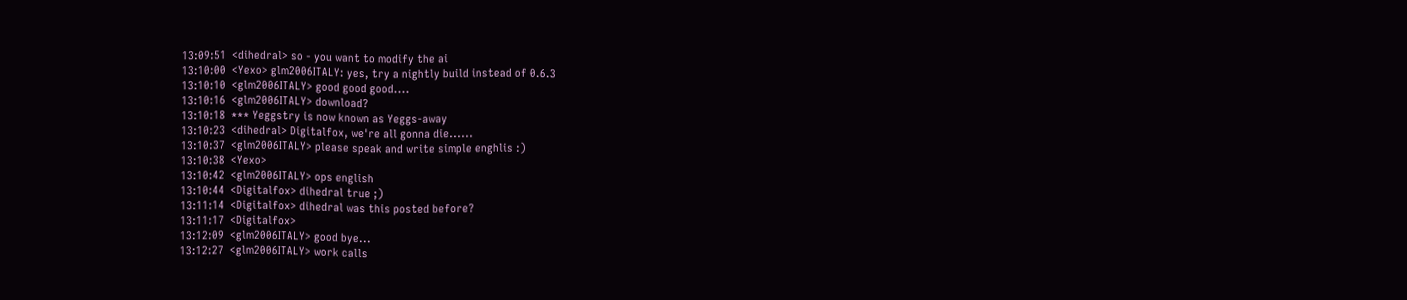13:09:51  <dihedral> so - you want to modify the ai
13:10:00  <Yexo> glm2006ITALY: yes, try a nightly build instead of 0.6.3
13:10:10  <glm2006ITALY> good good good....
13:10:16  <glm2006ITALY> download?
13:10:18  *** Yeggstry is now known as Yeggs-away
13:10:23  <dihedral> Digitalfox, we're all gonna die......
13:10:37  <glm2006ITALY> please speak and write simple enghlis :)
13:10:38  <Yexo>
13:10:42  <glm2006ITALY> ops english
13:10:44  <Digitalfox> dihedral true ;)
13:11:14  <Digitalfox> dihedral was this posted before?
13:11:17  <Digitalfox>
13:12:09  <glm2006ITALY> good bye...
13:12:27  <glm2006ITALY> work calls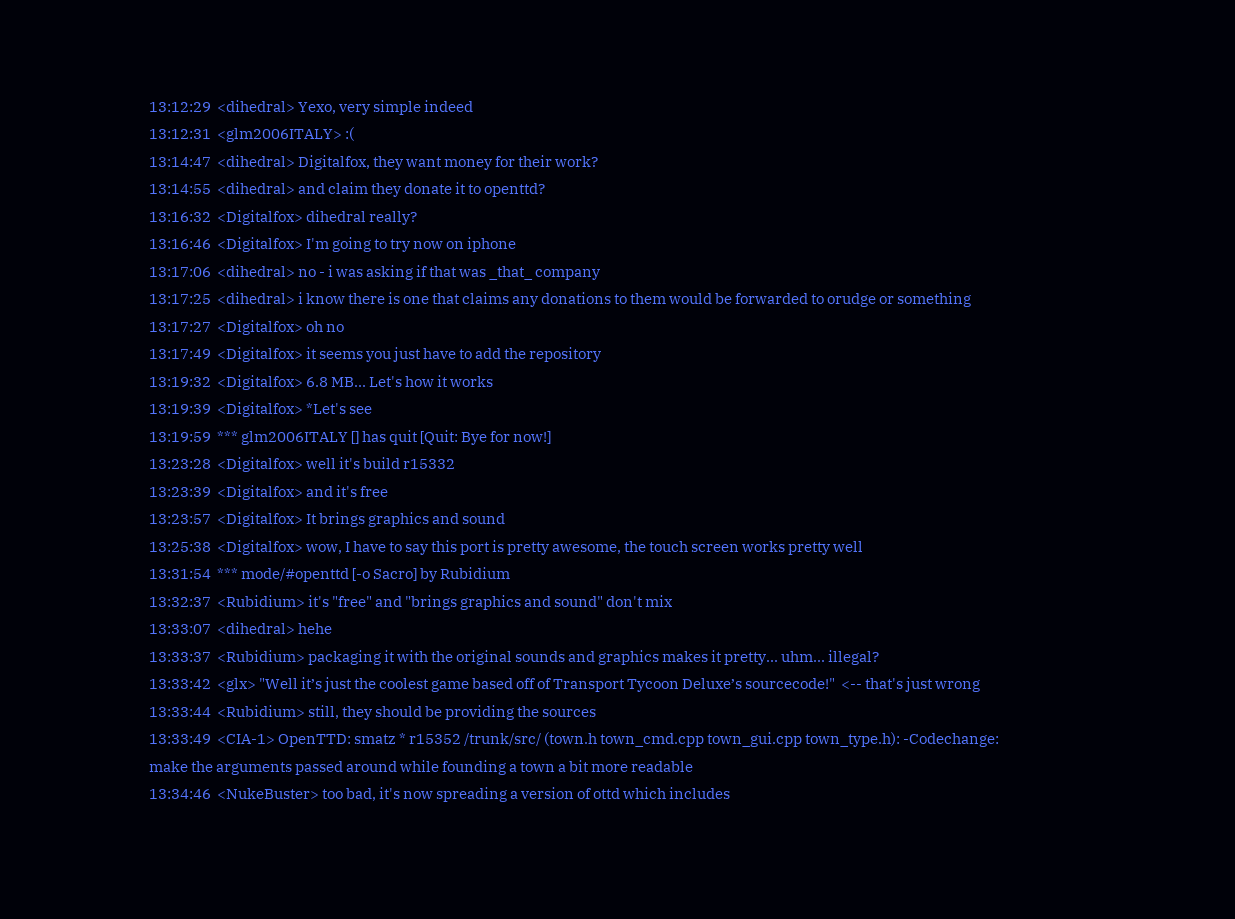13:12:29  <dihedral> Yexo, very simple indeed
13:12:31  <glm2006ITALY> :(
13:14:47  <dihedral> Digitalfox, they want money for their work?
13:14:55  <dihedral> and claim they donate it to openttd?
13:16:32  <Digitalfox> dihedral really?
13:16:46  <Digitalfox> I'm going to try now on iphone
13:17:06  <dihedral> no - i was asking if that was _that_ company
13:17:25  <dihedral> i know there is one that claims any donations to them would be forwarded to orudge or something
13:17:27  <Digitalfox> oh no
13:17:49  <Digitalfox> it seems you just have to add the repository
13:19:32  <Digitalfox> 6.8 MB... Let's how it works
13:19:39  <Digitalfox> *Let's see
13:19:59  *** glm2006ITALY [] has quit [Quit: Bye for now!]
13:23:28  <Digitalfox> well it's build r15332
13:23:39  <Digitalfox> and it's free
13:23:57  <Digitalfox> It brings graphics and sound
13:25:38  <Digitalfox> wow, I have to say this port is pretty awesome, the touch screen works pretty well
13:31:54  *** mode/#openttd [-o Sacro] by Rubidium
13:32:37  <Rubidium> it's "free" and "brings graphics and sound" don't mix
13:33:07  <dihedral> hehe
13:33:37  <Rubidium> packaging it with the original sounds and graphics makes it pretty... uhm... illegal?
13:33:42  <glx> "Well it’s just the coolest game based off of Transport Tycoon Deluxe’s sourcecode!"  <-- that's just wrong
13:33:44  <Rubidium> still, they should be providing the sources
13:33:49  <CIA-1> OpenTTD: smatz * r15352 /trunk/src/ (town.h town_cmd.cpp town_gui.cpp town_type.h): -Codechange: make the arguments passed around while founding a town a bit more readable
13:34:46  <NukeBuster> too bad, it's now spreading a version of ottd which includes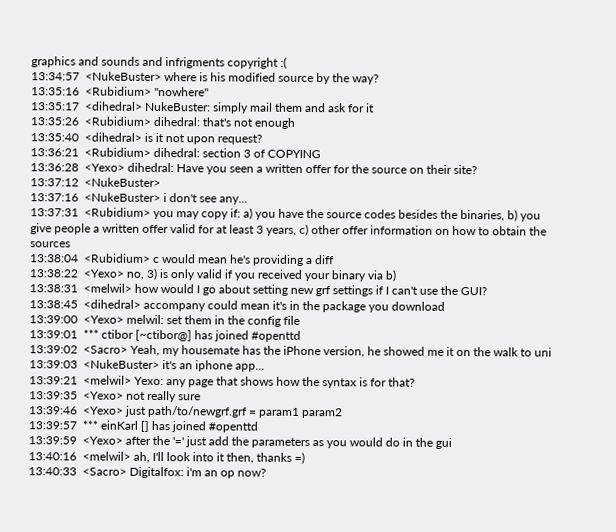graphics and sounds and infrigments copyright :(
13:34:57  <NukeBuster> where is his modified source by the way?
13:35:16  <Rubidium> "nowhere"
13:35:17  <dihedral> NukeBuster: simply mail them and ask for it
13:35:26  <Rubidium> dihedral: that's not enough
13:35:40  <dihedral> is it not upon request?
13:36:21  <Rubidium> dihedral: section 3 of COPYING
13:36:28  <Yexo> dihedral: Have you seen a written offer for the source on their site?
13:37:12  <NukeBuster>
13:37:16  <NukeBuster> i don't see any...
13:37:31  <Rubidium> you may copy if: a) you have the source codes besides the binaries, b) you give people a written offer valid for at least 3 years, c) other offer information on how to obtain the sources
13:38:04  <Rubidium> c would mean he's providing a diff
13:38:22  <Yexo> no, 3) is only valid if you received your binary via b)
13:38:31  <melwil> how would I go about setting new grf settings if I can't use the GUI?
13:38:45  <dihedral> accompany could mean it's in the package you download
13:39:00  <Yexo> melwil: set them in the config file
13:39:01  *** ctibor [~ctibor@] has joined #openttd
13:39:02  <Sacro> Yeah, my housemate has the iPhone version, he showed me it on the walk to uni
13:39:03  <NukeBuster> it's an iphone app...
13:39:21  <melwil> Yexo: any page that shows how the syntax is for that?
13:39:35  <Yexo> not really sure
13:39:46  <Yexo> just path/to/newgrf.grf = param1 param2
13:39:57  *** einKarl [] has joined #openttd
13:39:59  <Yexo> after the '=' just add the parameters as you would do in the gui
13:40:16  <melwil> ah, I'll look into it then, thanks =)
13:40:33  <Sacro> Digitalfox: i'm an op now?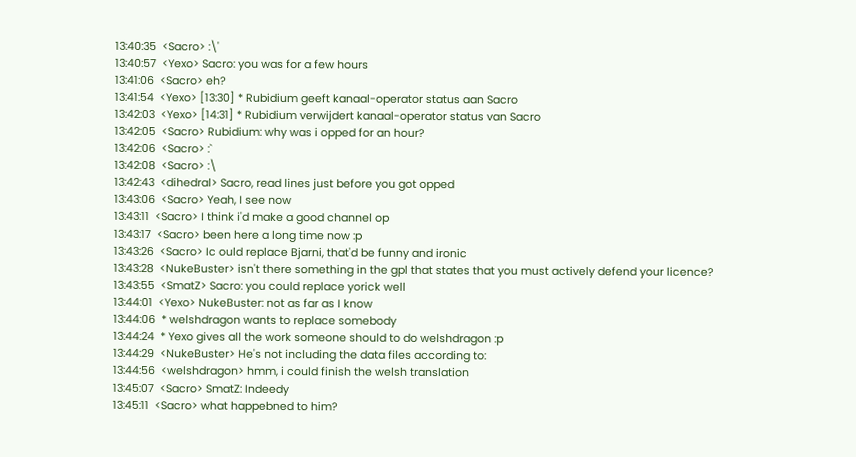13:40:35  <Sacro> :\'
13:40:57  <Yexo> Sacro: you was for a few hours
13:41:06  <Sacro> eh?
13:41:54  <Yexo> [13:30] * Rubidium geeft kanaal-operator status aan Sacro
13:42:03  <Yexo> [14:31] * Rubidium verwijdert kanaal-operator status van Sacro
13:42:05  <Sacro> Rubidium: why was i opped for an hour?
13:42:06  <Sacro> :`
13:42:08  <Sacro> :\
13:42:43  <dihedral> Sacro, read lines just before you got opped
13:43:06  <Sacro> Yeah, I see now
13:43:11  <Sacro> I think i'd make a good channel op
13:43:17  <Sacro> been here a long time now :p
13:43:26  <Sacro> Ic ould replace Bjarni, that'd be funny and ironic
13:43:28  <NukeBuster> isn't there something in the gpl that states that you must actively defend your licence?
13:43:55  <SmatZ> Sacro: you could replace yorick well
13:44:01  <Yexo> NukeBuster: not as far as I know
13:44:06  * welshdragon wants to replace somebody
13:44:24  * Yexo gives all the work someone should to do welshdragon :p
13:44:29  <NukeBuster> He's not including the data files according to:
13:44:56  <welshdragon> hmm, i could finish the welsh translation
13:45:07  <Sacro> SmatZ: Indeedy
13:45:11  <Sacro> what happebned to him?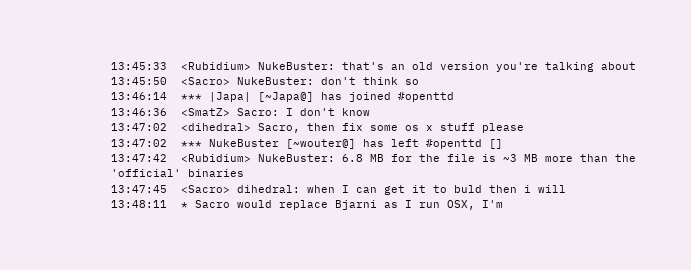13:45:33  <Rubidium> NukeBuster: that's an old version you're talking about
13:45:50  <Sacro> NukeBuster: don't think so
13:46:14  *** |Japa| [~Japa@] has joined #openttd
13:46:36  <SmatZ> Sacro: I don't know
13:47:02  <dihedral> Sacro, then fix some os x stuff please
13:47:02  *** NukeBuster [~wouter@] has left #openttd []
13:47:42  <Rubidium> NukeBuster: 6.8 MB for the file is ~3 MB more than the 'official' binaries
13:47:45  <Sacro> dihedral: when I can get it to buld then i will
13:48:11  * Sacro would replace Bjarni as I run OSX, I'm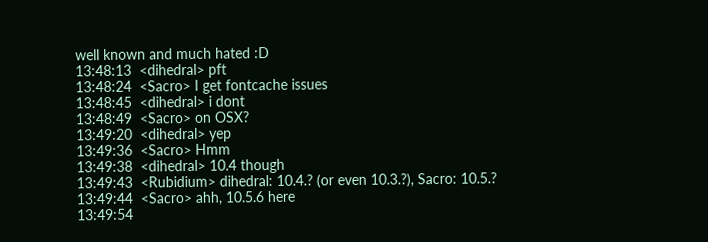well known and much hated :D
13:48:13  <dihedral> pft
13:48:24  <Sacro> I get fontcache issues
13:48:45  <dihedral> i dont
13:48:49  <Sacro> on OSX?
13:49:20  <dihedral> yep
13:49:36  <Sacro> Hmm
13:49:38  <dihedral> 10.4 though
13:49:43  <Rubidium> dihedral: 10.4.? (or even 10.3.?), Sacro: 10.5.?
13:49:44  <Sacro> ahh, 10.5.6 here
13:49:54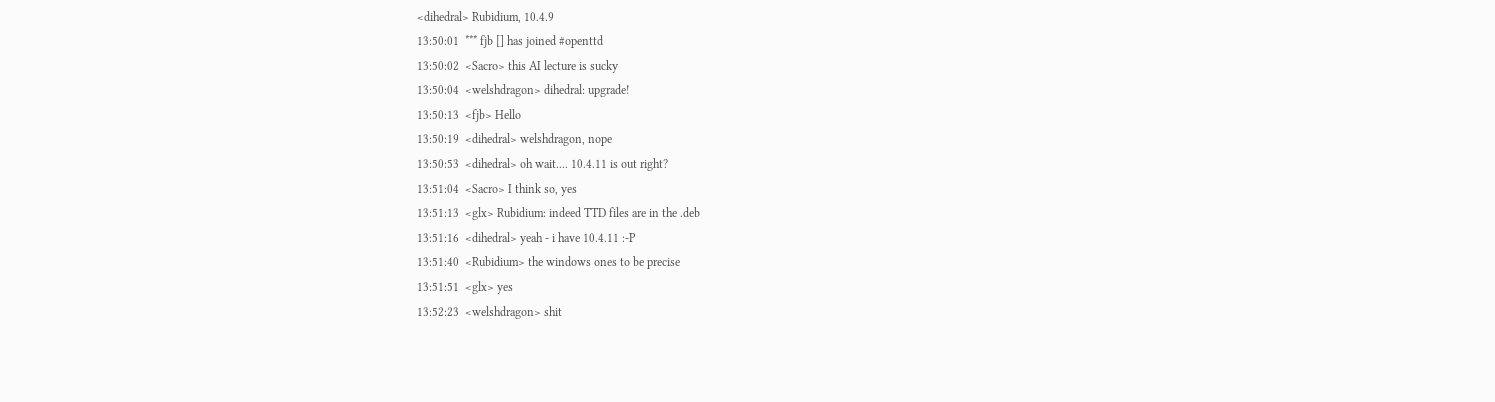<dihedral> Rubidium, 10.4.9
13:50:01  *** fjb [] has joined #openttd
13:50:02  <Sacro> this AI lecture is sucky
13:50:04  <welshdragon> dihedral: upgrade!
13:50:13  <fjb> Hello
13:50:19  <dihedral> welshdragon, nope
13:50:53  <dihedral> oh wait.... 10.4.11 is out right?
13:51:04  <Sacro> I think so, yes
13:51:13  <glx> Rubidium: indeed TTD files are in the .deb
13:51:16  <dihedral> yeah - i have 10.4.11 :-P
13:51:40  <Rubidium> the windows ones to be precise
13:51:51  <glx> yes
13:52:23  <welshdragon> shit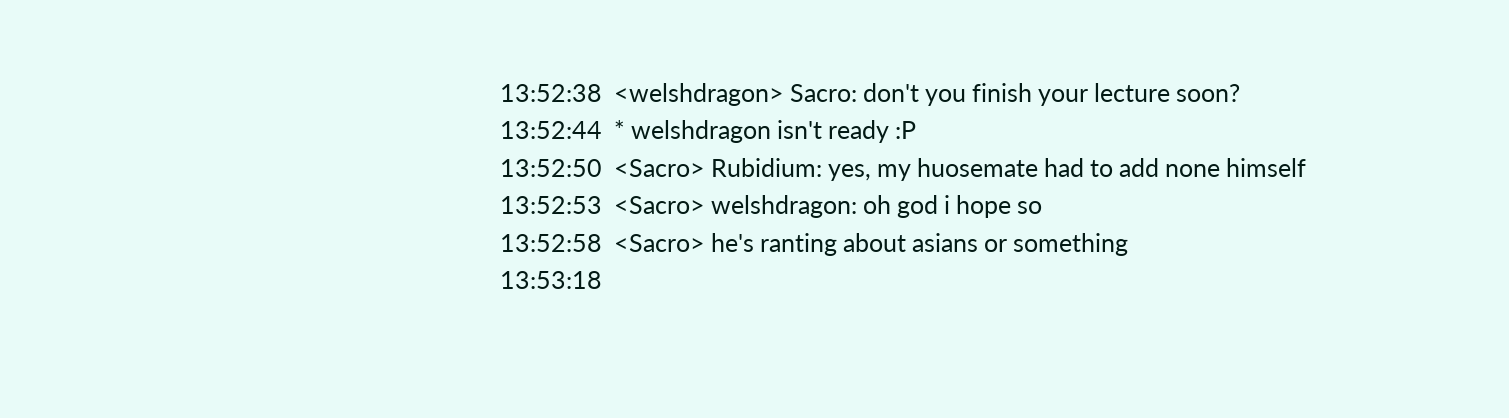13:52:38  <welshdragon> Sacro: don't you finish your lecture soon?
13:52:44  * welshdragon isn't ready :P
13:52:50  <Sacro> Rubidium: yes, my huosemate had to add none himself
13:52:53  <Sacro> welshdragon: oh god i hope so
13:52:58  <Sacro> he's ranting about asians or something
13:53:18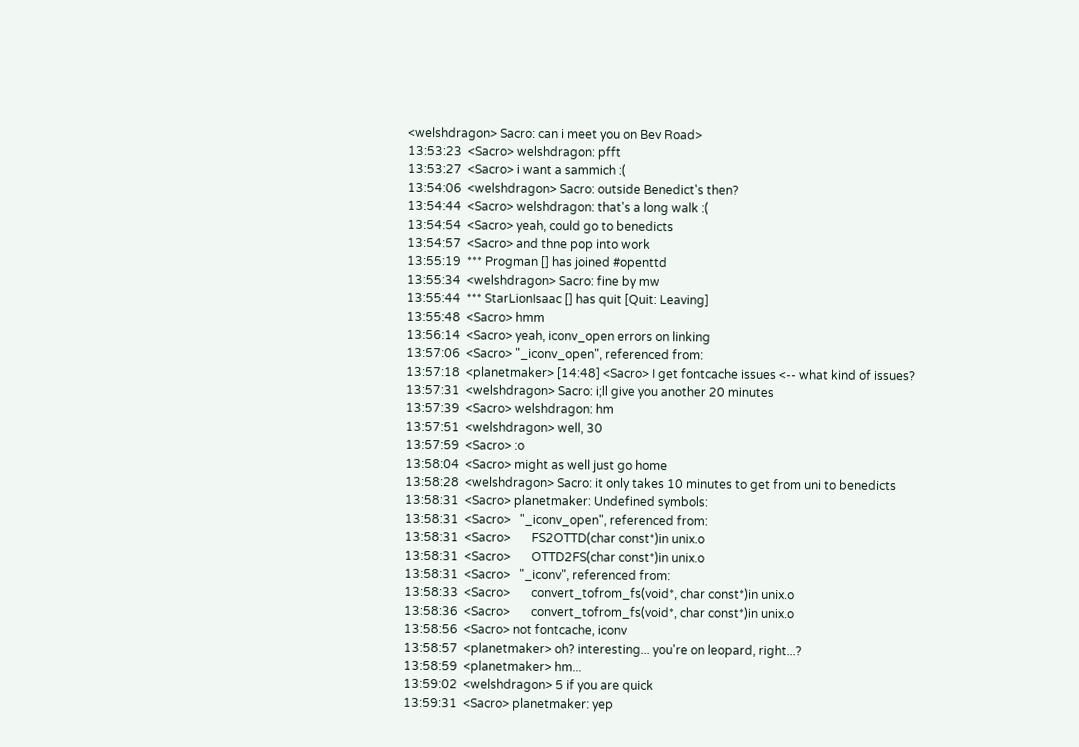<welshdragon> Sacro: can i meet you on Bev Road>
13:53:23  <Sacro> welshdragon: pfft
13:53:27  <Sacro> i want a sammich :(
13:54:06  <welshdragon> Sacro: outside Benedict's then?
13:54:44  <Sacro> welshdragon: that's a long walk :(
13:54:54  <Sacro> yeah, could go to benedicts
13:54:57  <Sacro> and thne pop into work
13:55:19  *** Progman [] has joined #openttd
13:55:34  <welshdragon> Sacro: fine by mw
13:55:44  *** StarLionIsaac [] has quit [Quit: Leaving]
13:55:48  <Sacro> hmm
13:56:14  <Sacro> yeah, iconv_open errors on linking
13:57:06  <Sacro> "_iconv_open", referenced from:
13:57:18  <planetmaker> [14:48] <Sacro> I get fontcache issues <-- what kind of issues?
13:57:31  <welshdragon> Sacro: i;ll give you another 20 minutes
13:57:39  <Sacro> welshdragon: hm
13:57:51  <welshdragon> well, 30
13:57:59  <Sacro> :o
13:58:04  <Sacro> might as well just go home
13:58:28  <welshdragon> Sacro: it only takes 10 minutes to get from uni to benedicts
13:58:31  <Sacro> planetmaker: Undefined symbols:
13:58:31  <Sacro>   "_iconv_open", referenced from:
13:58:31  <Sacro>       FS2OTTD(char const*)in unix.o
13:58:31  <Sacro>       OTTD2FS(char const*)in unix.o
13:58:31  <Sacro>   "_iconv", referenced from:
13:58:33  <Sacro>       convert_tofrom_fs(void*, char const*)in unix.o
13:58:36  <Sacro>       convert_tofrom_fs(void*, char const*)in unix.o
13:58:56  <Sacro> not fontcache, iconv
13:58:57  <planetmaker> oh? interesting... you're on leopard, right...?
13:58:59  <planetmaker> hm...
13:59:02  <welshdragon> 5 if you are quick
13:59:31  <Sacro> planetmaker: yep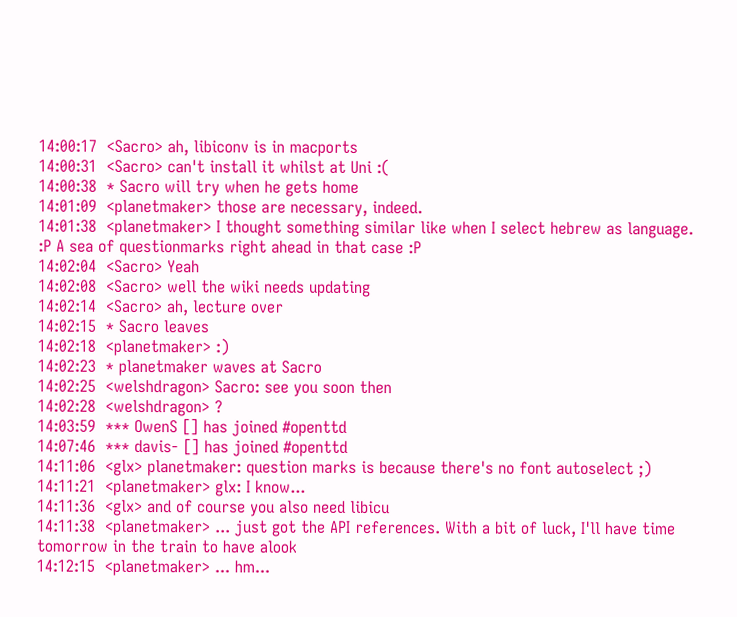14:00:17  <Sacro> ah, libiconv is in macports
14:00:31  <Sacro> can't install it whilst at Uni :(
14:00:38  * Sacro will try when he gets home
14:01:09  <planetmaker> those are necessary, indeed.
14:01:38  <planetmaker> I thought something similar like when I select hebrew as language. :P A sea of questionmarks right ahead in that case :P
14:02:04  <Sacro> Yeah
14:02:08  <Sacro> well the wiki needs updating
14:02:14  <Sacro> ah, lecture over
14:02:15  * Sacro leaves
14:02:18  <planetmaker> :)
14:02:23  * planetmaker waves at Sacro
14:02:25  <welshdragon> Sacro: see you soon then
14:02:28  <welshdragon> ?
14:03:59  *** OwenS [] has joined #openttd
14:07:46  *** davis- [] has joined #openttd
14:11:06  <glx> planetmaker: question marks is because there's no font autoselect ;)
14:11:21  <planetmaker> glx: I know...
14:11:36  <glx> and of course you also need libicu
14:11:38  <planetmaker> ... just got the API references. With a bit of luck, I'll have time tomorrow in the train to have alook
14:12:15  <planetmaker> ... hm...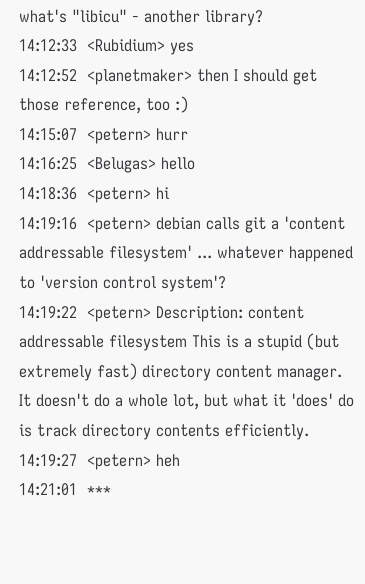what's "libicu" - another library?
14:12:33  <Rubidium> yes
14:12:52  <planetmaker> then I should get those reference, too :)
14:15:07  <petern> hurr
14:16:25  <Belugas> hello
14:18:36  <petern> hi
14:19:16  <petern> debian calls git a 'content addressable filesystem' ... whatever happened to 'version control system'?
14:19:22  <petern> Description: content addressable filesystem This is a stupid (but extremely fast) directory content manager.  It doesn't do a whole lot, but what it 'does' do is track directory contents efficiently.
14:19:27  <petern> heh
14:21:01  ***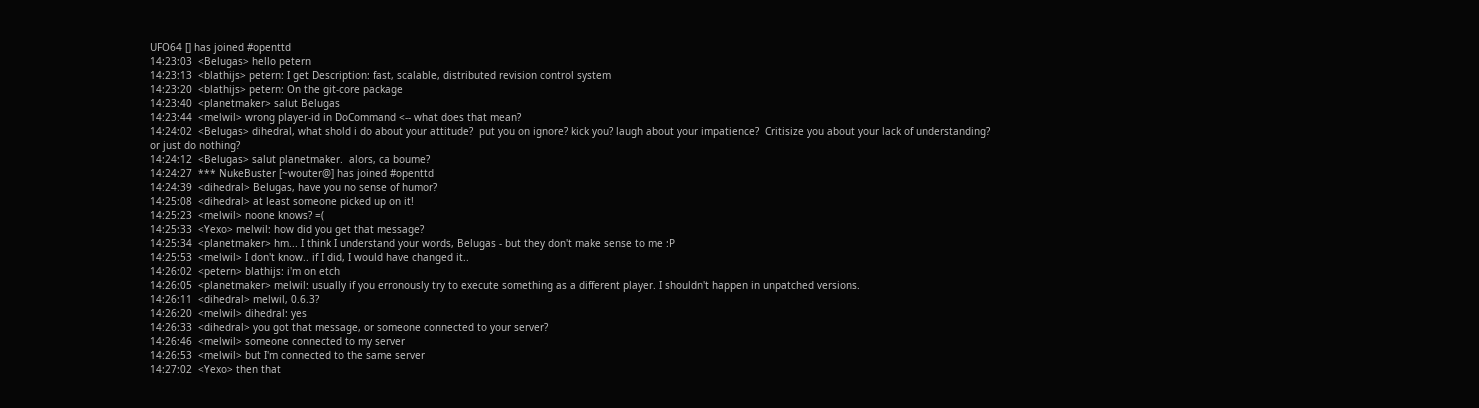UFO64 [] has joined #openttd
14:23:03  <Belugas> hello petern
14:23:13  <blathijs> petern: I get Description: fast, scalable, distributed revision control system
14:23:20  <blathijs> petern: On the git-core package
14:23:40  <planetmaker> salut Belugas
14:23:44  <melwil> wrong player-id in DoCommand <-- what does that mean?
14:24:02  <Belugas> dihedral, what shold i do about your attitude?  put you on ignore? kick you? laugh about your impatience?  Critisize you about your lack of understanding?  or just do nothing?
14:24:12  <Belugas> salut planetmaker.  alors, ca boume?
14:24:27  *** NukeBuster [~wouter@] has joined #openttd
14:24:39  <dihedral> Belugas, have you no sense of humor?
14:25:08  <dihedral> at least someone picked up on it!
14:25:23  <melwil> noone knows? =(
14:25:33  <Yexo> melwil: how did you get that message?
14:25:34  <planetmaker> hm... I think I understand your words, Belugas - but they don't make sense to me :P
14:25:53  <melwil> I don't know.. if I did, I would have changed it..
14:26:02  <petern> blathijs: i'm on etch
14:26:05  <planetmaker> melwil: usually if you erronously try to execute something as a different player. I shouldn't happen in unpatched versions.
14:26:11  <dihedral> melwil, 0.6.3?
14:26:20  <melwil> dihedral: yes
14:26:33  <dihedral> you got that message, or someone connected to your server?
14:26:46  <melwil> someone connected to my server
14:26:53  <melwil> but I'm connected to the same server
14:27:02  <Yexo> then that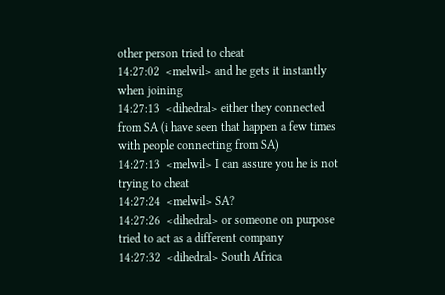other person tried to cheat
14:27:02  <melwil> and he gets it instantly when joining
14:27:13  <dihedral> either they connected from SA (i have seen that happen a few times with people connecting from SA)
14:27:13  <melwil> I can assure you he is not trying to cheat
14:27:24  <melwil> SA?
14:27:26  <dihedral> or someone on purpose tried to act as a different company
14:27:32  <dihedral> South Africa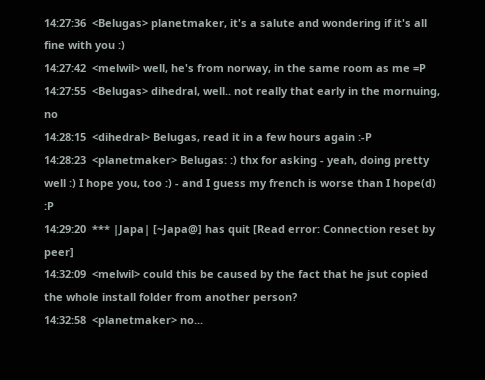14:27:36  <Belugas> planetmaker, it's a salute and wondering if it's all fine with you :)
14:27:42  <melwil> well, he's from norway, in the same room as me =P
14:27:55  <Belugas> dihedral, well.. not really that early in the mornuing, no
14:28:15  <dihedral> Belugas, read it in a few hours again :-P
14:28:23  <planetmaker> Belugas: :) thx for asking - yeah, doing pretty well :) I hope you, too :) - and I guess my french is worse than I hope(d) :P
14:29:20  *** |Japa| [~Japa@] has quit [Read error: Connection reset by peer]
14:32:09  <melwil> could this be caused by the fact that he jsut copied the whole install folder from another person?
14:32:58  <planetmaker> no...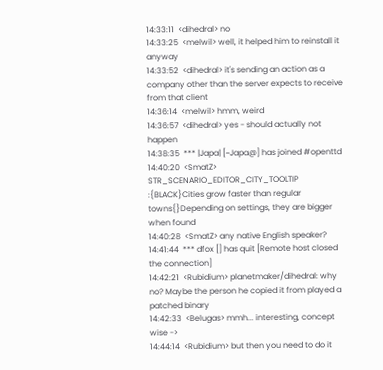14:33:11  <dihedral> no
14:33:25  <melwil> well, it helped him to reinstall it anyway
14:33:52  <dihedral> it's sending an action as a company other than the server expects to receive from that client
14:36:14  <melwil> hmm, weird
14:36:57  <dihedral> yes - should actually not happen
14:38:35  *** |Japa| [~Japa@] has joined #openttd
14:40:20  <SmatZ> STR_SCENARIO_EDITOR_CITY_TOOLTIP                                :{BLACK}Cities grow faster than regular towns{}Depending on settings, they are bigger when found
14:40:28  <SmatZ> any native English speaker?
14:41:44  *** dfox [] has quit [Remote host closed the connection]
14:42:21  <Rubidium> planetmaker/dihedral: why no? Maybe the person he copied it from played a patched binary
14:42:33  <Belugas> mmh... interesting, concept wise ->
14:44:14  <Rubidium> but then you need to do it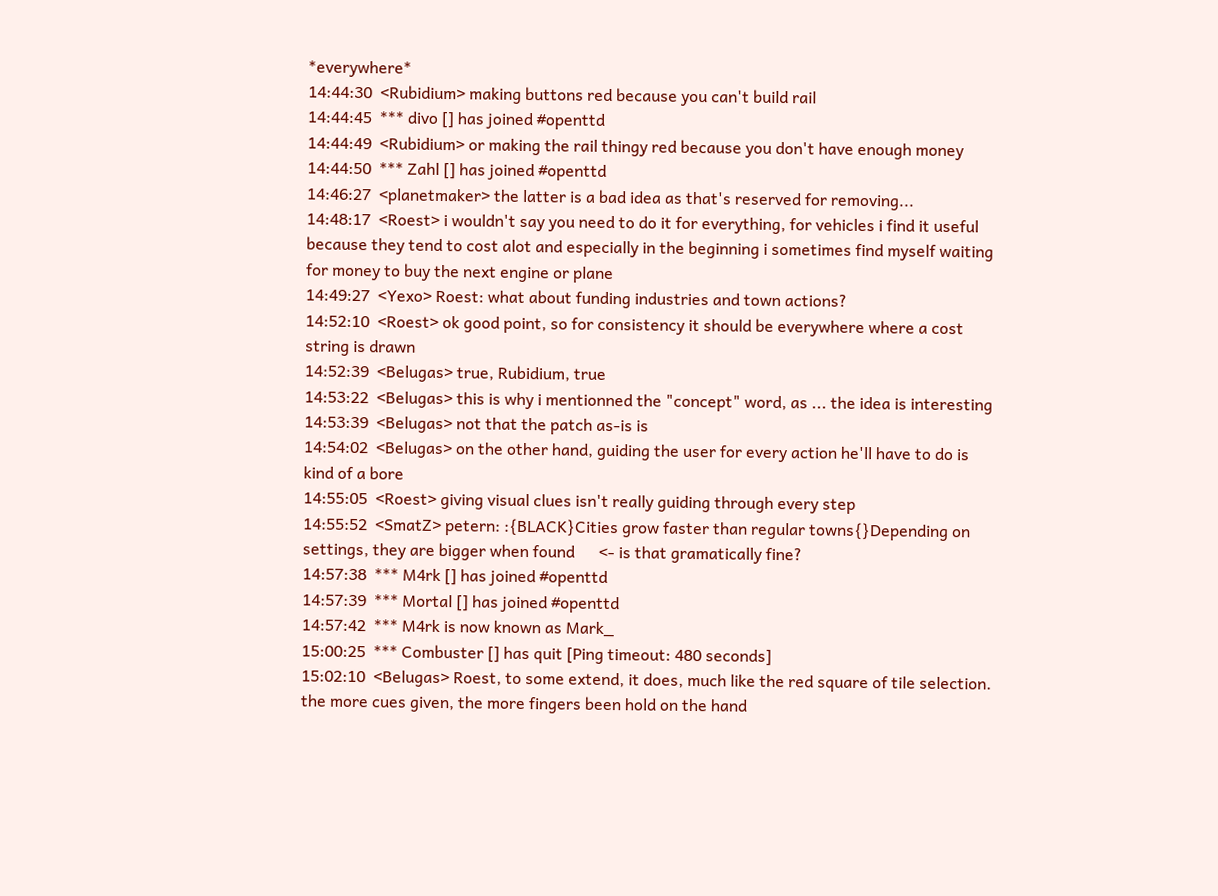*everywhere*
14:44:30  <Rubidium> making buttons red because you can't build rail
14:44:45  *** divo [] has joined #openttd
14:44:49  <Rubidium> or making the rail thingy red because you don't have enough money
14:44:50  *** Zahl [] has joined #openttd
14:46:27  <planetmaker> the latter is a bad idea as that's reserved for removing...
14:48:17  <Roest> i wouldn't say you need to do it for everything, for vehicles i find it useful because they tend to cost alot and especially in the beginning i sometimes find myself waiting for money to buy the next engine or plane
14:49:27  <Yexo> Roest: what about funding industries and town actions?
14:52:10  <Roest> ok good point, so for consistency it should be everywhere where a cost string is drawn
14:52:39  <Belugas> true, Rubidium, true
14:53:22  <Belugas> this is why i mentionned the "concept" word, as ... the idea is interesting
14:53:39  <Belugas> not that the patch as-is is
14:54:02  <Belugas> on the other hand, guiding the user for every action he'll have to do is kind of a bore
14:55:05  <Roest> giving visual clues isn't really guiding through every step
14:55:52  <SmatZ> petern: :{BLACK}Cities grow faster than regular towns{}Depending on settings, they are bigger when found      <- is that gramatically fine?
14:57:38  *** M4rk [] has joined #openttd
14:57:39  *** Mortal [] has joined #openttd
14:57:42  *** M4rk is now known as Mark_
15:00:25  *** Combuster [] has quit [Ping timeout: 480 seconds]
15:02:10  <Belugas> Roest, to some extend, it does, much like the red square of tile selection.  the more cues given, the more fingers been hold on the hand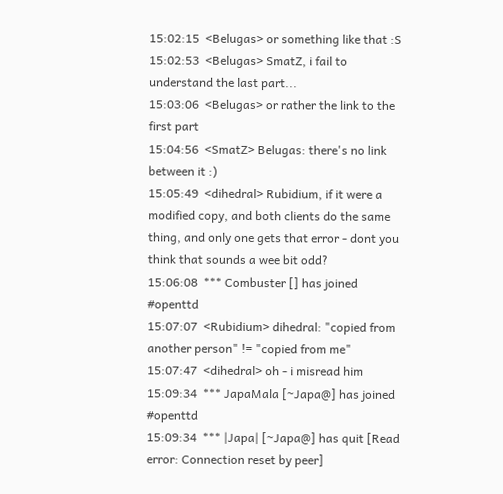15:02:15  <Belugas> or something like that :S
15:02:53  <Belugas> SmatZ, i fail to understand the last part...
15:03:06  <Belugas> or rather the link to the first part
15:04:56  <SmatZ> Belugas: there's no link between it :)
15:05:49  <dihedral> Rubidium, if it were a modified copy, and both clients do the same thing, and only one gets that error - dont you think that sounds a wee bit odd?
15:06:08  *** Combuster [] has joined #openttd
15:07:07  <Rubidium> dihedral: "copied from another person" != "copied from me"
15:07:47  <dihedral> oh - i misread him
15:09:34  *** JapaMala [~Japa@] has joined #openttd
15:09:34  *** |Japa| [~Japa@] has quit [Read error: Connection reset by peer]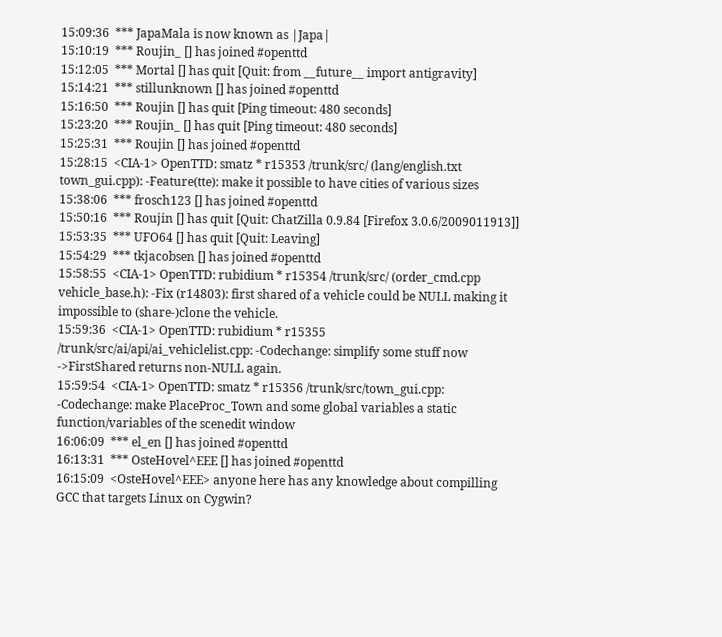15:09:36  *** JapaMala is now known as |Japa|
15:10:19  *** Roujin_ [] has joined #openttd
15:12:05  *** Mortal [] has quit [Quit: from __future__ import antigravity]
15:14:21  *** stillunknown [] has joined #openttd
15:16:50  *** Roujin [] has quit [Ping timeout: 480 seconds]
15:23:20  *** Roujin_ [] has quit [Ping timeout: 480 seconds]
15:25:31  *** Roujin [] has joined #openttd
15:28:15  <CIA-1> OpenTTD: smatz * r15353 /trunk/src/ (lang/english.txt town_gui.cpp): -Feature(tte): make it possible to have cities of various sizes
15:38:06  *** frosch123 [] has joined #openttd
15:50:16  *** Roujin [] has quit [Quit: ChatZilla 0.9.84 [Firefox 3.0.6/2009011913]]
15:53:35  *** UFO64 [] has quit [Quit: Leaving]
15:54:29  *** tkjacobsen [] has joined #openttd
15:58:55  <CIA-1> OpenTTD: rubidium * r15354 /trunk/src/ (order_cmd.cpp vehicle_base.h): -Fix (r14803): first shared of a vehicle could be NULL making it impossible to (share-)clone the vehicle.
15:59:36  <CIA-1> OpenTTD: rubidium * r15355 /trunk/src/ai/api/ai_vehiclelist.cpp: -Codechange: simplify some stuff now ->FirstShared returns non-NULL again.
15:59:54  <CIA-1> OpenTTD: smatz * r15356 /trunk/src/town_gui.cpp: -Codechange: make PlaceProc_Town and some global variables a static function/variables of the scenedit window
16:06:09  *** el_en [] has joined #openttd
16:13:31  *** OsteHovel^EEE [] has joined #openttd
16:15:09  <OsteHovel^EEE> anyone here has any knowledge about compilling GCC that targets Linux on Cygwin?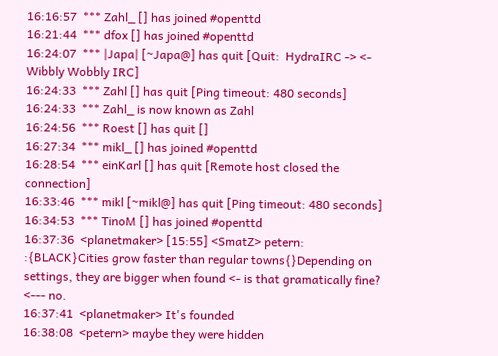16:16:57  *** Zahl_ [] has joined #openttd
16:21:44  *** dfox [] has joined #openttd
16:24:07  *** |Japa| [~Japa@] has quit [Quit:  HydraIRC -> <- Wibbly Wobbly IRC]
16:24:33  *** Zahl [] has quit [Ping timeout: 480 seconds]
16:24:33  *** Zahl_ is now known as Zahl
16:24:56  *** Roest [] has quit []
16:27:34  *** mikl_ [] has joined #openttd
16:28:54  *** einKarl [] has quit [Remote host closed the connection]
16:33:46  *** mikl [~mikl@] has quit [Ping timeout: 480 seconds]
16:34:53  *** TinoM [] has joined #openttd
16:37:36  <planetmaker> [15:55] <SmatZ> petern: :{BLACK}Cities grow faster than regular towns{}Depending on settings, they are bigger when found <- is that gramatically fine? <--- no.
16:37:41  <planetmaker> It's founded
16:38:08  <petern> maybe they were hidden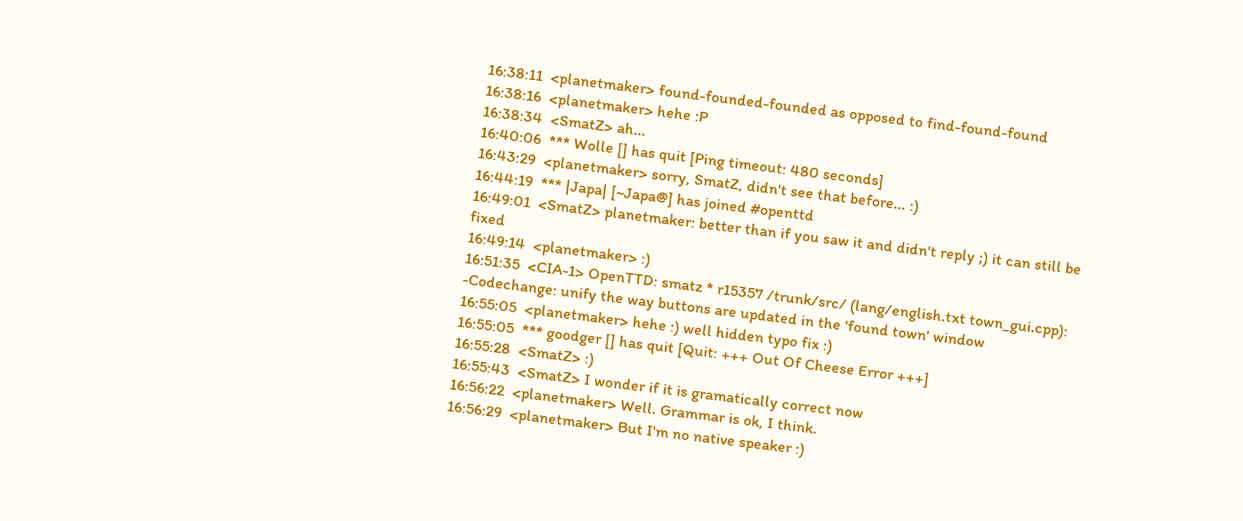16:38:11  <planetmaker> found-founded-founded as opposed to find-found-found
16:38:16  <planetmaker> hehe :P
16:38:34  <SmatZ> ah...
16:40:06  *** Wolle [] has quit [Ping timeout: 480 seconds]
16:43:29  <planetmaker> sorry, SmatZ, didn't see that before... :)
16:44:19  *** |Japa| [~Japa@] has joined #openttd
16:49:01  <SmatZ> planetmaker: better than if you saw it and didn't reply ;) it can still be fixed
16:49:14  <planetmaker> :)
16:51:35  <CIA-1> OpenTTD: smatz * r15357 /trunk/src/ (lang/english.txt town_gui.cpp): -Codechange: unify the way buttons are updated in the 'found town' window
16:55:05  <planetmaker> hehe :) well hidden typo fix :)
16:55:05  *** goodger [] has quit [Quit: +++ Out Of Cheese Error +++]
16:55:28  <SmatZ> :)
16:55:43  <SmatZ> I wonder if it is gramatically correct now
16:56:22  <planetmaker> Well. Grammar is ok, I think.
16:56:29  <planetmaker> But I'm no native speaker :)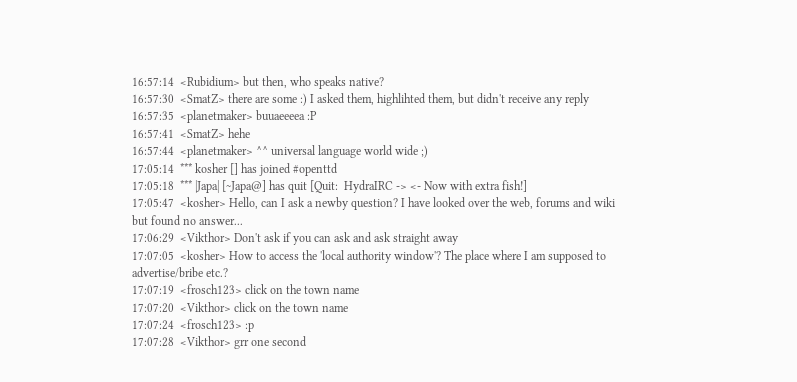16:57:14  <Rubidium> but then, who speaks native?
16:57:30  <SmatZ> there are some :) I asked them, highlihted them, but didn't receive any reply
16:57:35  <planetmaker> buuaeeeea :P
16:57:41  <SmatZ> hehe
16:57:44  <planetmaker> ^^ universal language world wide ;)
17:05:14  *** kosher [] has joined #openttd
17:05:18  *** |Japa| [~Japa@] has quit [Quit:  HydraIRC -> <- Now with extra fish!]
17:05:47  <kosher> Hello, can I ask a newby question? I have looked over the web, forums and wiki but found no answer...
17:06:29  <Vikthor> Don't ask if you can ask and ask straight away
17:07:05  <kosher> How to access the 'local authority window'? The place where I am supposed to advertise/bribe etc.?
17:07:19  <frosch123> click on the town name
17:07:20  <Vikthor> click on the town name
17:07:24  <frosch123> :p
17:07:28  <Vikthor> grr one second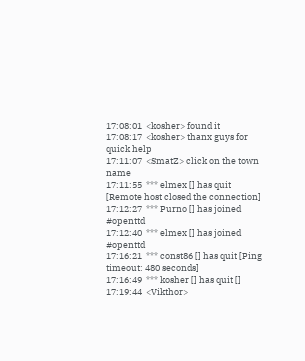17:08:01  <kosher> found it
17:08:17  <kosher> thanx guys for quick help
17:11:07  <SmatZ> click on the town name
17:11:55  *** elmex [] has quit [Remote host closed the connection]
17:12:27  *** Purno [] has joined #openttd
17:12:40  *** elmex [] has joined #openttd
17:16:21  *** const86 [] has quit [Ping timeout: 480 seconds]
17:16:49  *** kosher [] has quit []
17:19:44  <Vikthor>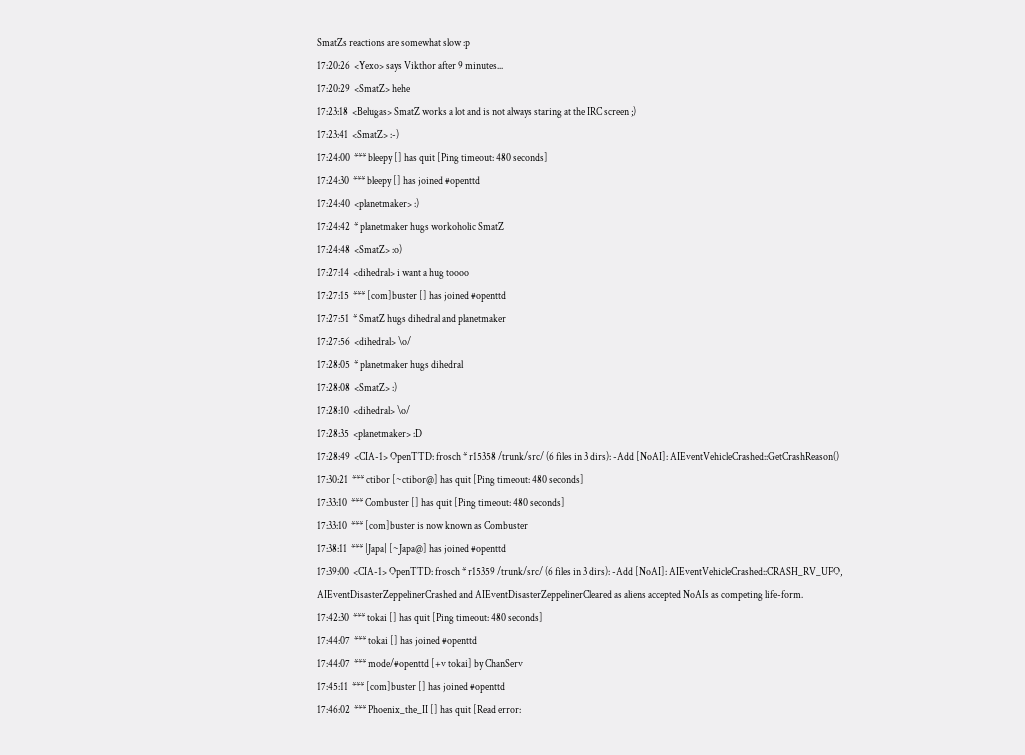SmatZs reactions are somewhat slow :p
17:20:26  <Yexo> says Vikthor after 9 minutes...
17:20:29  <SmatZ> hehe
17:23:18  <Belugas> SmatZ works a lot and is not always staring at the IRC screen ;)
17:23:41  <SmatZ> :-)
17:24:00  *** bleepy [] has quit [Ping timeout: 480 seconds]
17:24:30  *** bleepy [] has joined #openttd
17:24:40  <planetmaker> :)
17:24:42  * planetmaker hugs workoholic SmatZ
17:24:48  <SmatZ> :o)
17:27:14  <dihedral> i want a hug toooo
17:27:15  *** [com]buster [] has joined #openttd
17:27:51  * SmatZ hugs dihedral and planetmaker
17:27:56  <dihedral> \o/
17:28:05  * planetmaker hugs dihedral
17:28:08  <SmatZ> :)
17:28:10  <dihedral> \o/
17:28:35  <planetmaker> :D
17:28:49  <CIA-1> OpenTTD: frosch * r15358 /trunk/src/ (6 files in 3 dirs): -Add [NoAI]: AIEventVehicleCrashed::GetCrashReason()
17:30:21  *** ctibor [~ctibor@] has quit [Ping timeout: 480 seconds]
17:33:10  *** Combuster [] has quit [Ping timeout: 480 seconds]
17:33:10  *** [com]buster is now known as Combuster
17:38:11  *** |Japa| [~Japa@] has joined #openttd
17:39:00  <CIA-1> OpenTTD: frosch * r15359 /trunk/src/ (6 files in 3 dirs): -Add [NoAI]: AIEventVehicleCrashed::CRASH_RV_UFO, AIEventDisasterZeppelinerCrashed and AIEventDisasterZeppelinerCleared as aliens accepted NoAIs as competing life-form.
17:42:30  *** tokai [] has quit [Ping timeout: 480 seconds]
17:44:07  *** tokai [] has joined #openttd
17:44:07  *** mode/#openttd [+v tokai] by ChanServ
17:45:11  *** [com]buster [] has joined #openttd
17:46:02  *** Phoenix_the_II [] has quit [Read error: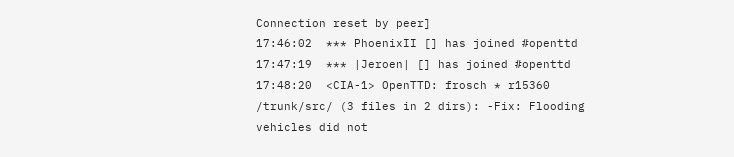Connection reset by peer]
17:46:02  *** PhoenixII [] has joined #openttd
17:47:19  *** |Jeroen| [] has joined #openttd
17:48:20  <CIA-1> OpenTTD: frosch * r15360 /trunk/src/ (3 files in 2 dirs): -Fix: Flooding vehicles did not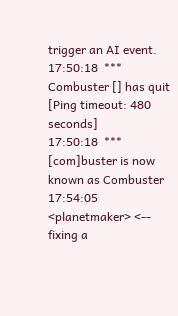trigger an AI event.
17:50:18  *** Combuster [] has quit [Ping timeout: 480 seconds]
17:50:18  *** [com]buster is now known as Combuster
17:54:05  <planetmaker> <-- fixing a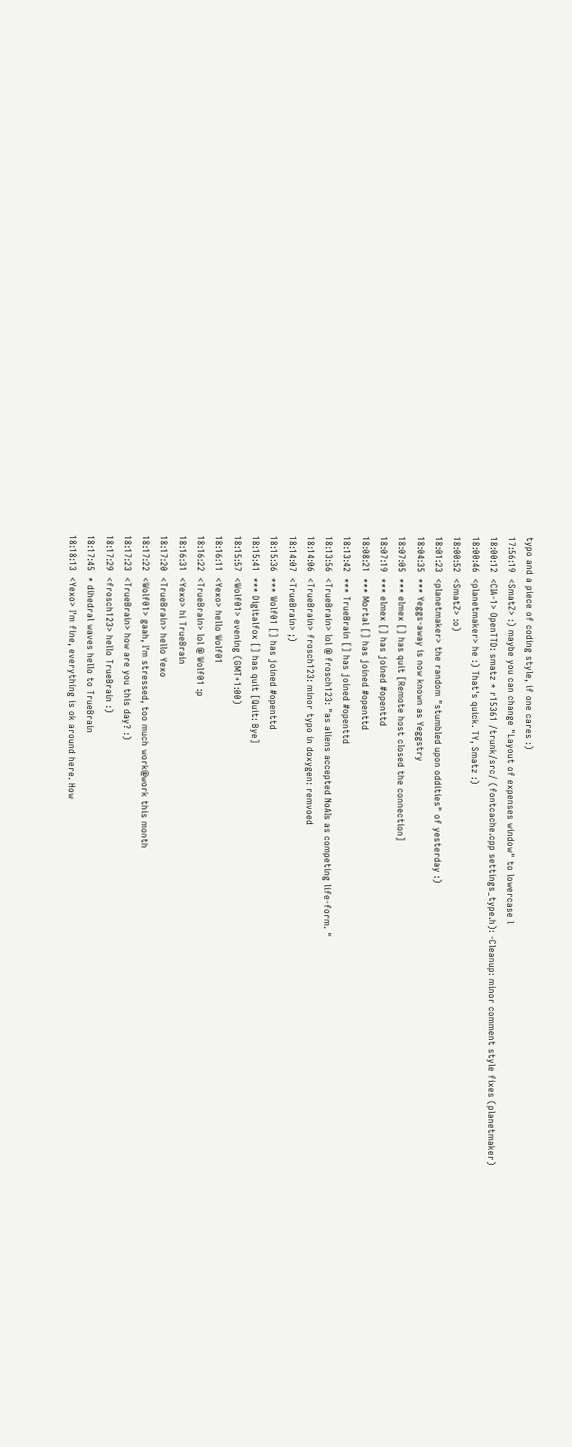typo and a piece of coding style, if one cares :)
17:56:19  <SmatZ> :) maybe you can change "Layout of expenses window" to lowercase l
18:00:12  <CIA-1> OpenTTD: smatz * r15361 /trunk/src/ (fontcache.cpp settings_type.h): -Cleanup: minor comment style fixes (planetmaker)
18:00:46  <planetmaker> he :) That's quick. TY, Smatz :)
18:00:52  <SmatZ> :o)
18:01:23  <planetmaker> the random "stumbled upon oddities" of yesterday :)
18:04:35  *** Yeggs-away is now known as Yeggstry
18:07:05  *** elmex [] has quit [Remote host closed the connection]
18:07:19  *** elmex [] has joined #openttd
18:08:21  *** Mortal [] has joined #openttd
18:13:42  *** TrueBrain [] has joined #openttd
18:13:56  <TrueBrain> lol @ frosch123: "as aliens accepted NoAIs as competing life-form. "
18:14:06  <TrueBrain> frosch123: minor typo in doxygen: remvoed
18:14:07  <TrueBrain> ;)
18:15:36  *** Wolf01 [] has joined #openttd
18:15:41  *** Digitalfox [] has quit [Quit: Bye]
18:15:57  <Wolf01> evening (GMT+1:00)
18:16:11  <Yexo> hello Wolf01
18:16:22  <TrueBrain> lol @ Wolf01 :p
18:16:31  <Yexo> hi TrueBrain
18:17:20  <TrueBrain> hello Yexo
18:17:22  <Wolf01> gaah, I'm stressed, too much work@work this month
18:17:23  <TrueBrain> how are you this day? :)
18:17:29  <frosch123> hello TrueBrain :)
18:17:45  * dihedral waves hello to TrueBrain
18:18:13  <Yexo> I'm fine, everything is ok around here. How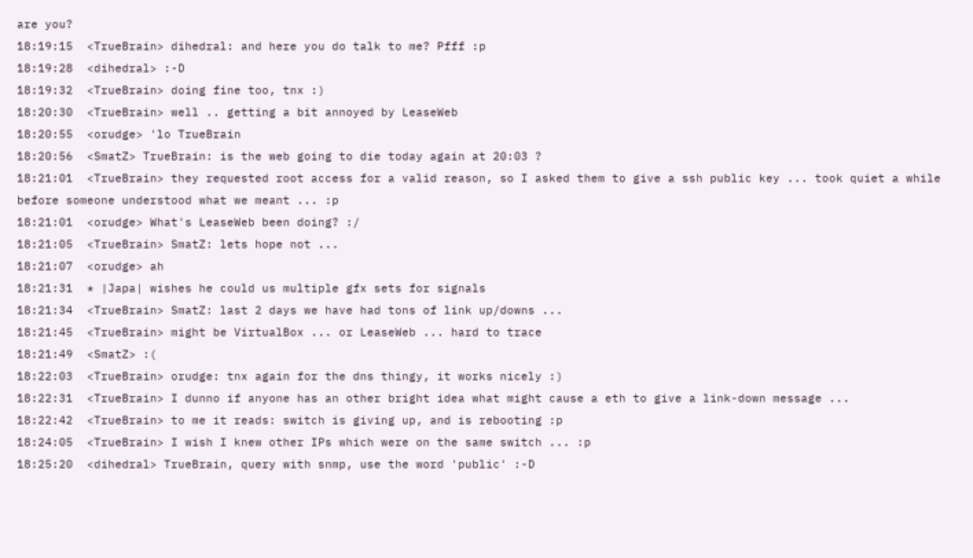are you?
18:19:15  <TrueBrain> dihedral: and here you do talk to me? Pfff :p
18:19:28  <dihedral> :-D
18:19:32  <TrueBrain> doing fine too, tnx :)
18:20:30  <TrueBrain> well .. getting a bit annoyed by LeaseWeb
18:20:55  <orudge> 'lo TrueBrain
18:20:56  <SmatZ> TrueBrain: is the web going to die today again at 20:03 ?
18:21:01  <TrueBrain> they requested root access for a valid reason, so I asked them to give a ssh public key ... took quiet a while before someone understood what we meant ... :p
18:21:01  <orudge> What's LeaseWeb been doing? :/
18:21:05  <TrueBrain> SmatZ: lets hope not ...
18:21:07  <orudge> ah
18:21:31  * |Japa| wishes he could us multiple gfx sets for signals
18:21:34  <TrueBrain> SmatZ: last 2 days we have had tons of link up/downs ...
18:21:45  <TrueBrain> might be VirtualBox ... or LeaseWeb ... hard to trace
18:21:49  <SmatZ> :(
18:22:03  <TrueBrain> orudge: tnx again for the dns thingy, it works nicely :)
18:22:31  <TrueBrain> I dunno if anyone has an other bright idea what might cause a eth to give a link-down message ...
18:22:42  <TrueBrain> to me it reads: switch is giving up, and is rebooting :p
18:24:05  <TrueBrain> I wish I knew other IPs which were on the same switch ... :p
18:25:20  <dihedral> TrueBrain, query with snmp, use the word 'public' :-D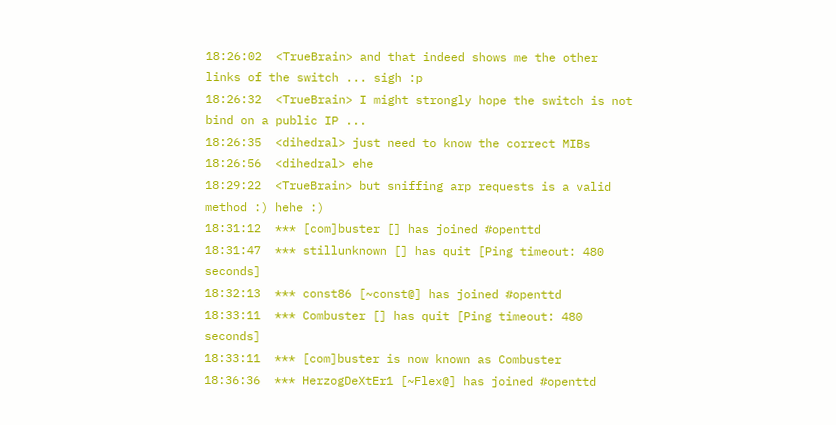18:26:02  <TrueBrain> and that indeed shows me the other links of the switch ... sigh :p
18:26:32  <TrueBrain> I might strongly hope the switch is not bind on a public IP ...
18:26:35  <dihedral> just need to know the correct MIBs
18:26:56  <dihedral> ehe
18:29:22  <TrueBrain> but sniffing arp requests is a valid method :) hehe :)
18:31:12  *** [com]buster [] has joined #openttd
18:31:47  *** stillunknown [] has quit [Ping timeout: 480 seconds]
18:32:13  *** const86 [~const@] has joined #openttd
18:33:11  *** Combuster [] has quit [Ping timeout: 480 seconds]
18:33:11  *** [com]buster is now known as Combuster
18:36:36  *** HerzogDeXtEr1 [~Flex@] has joined #openttd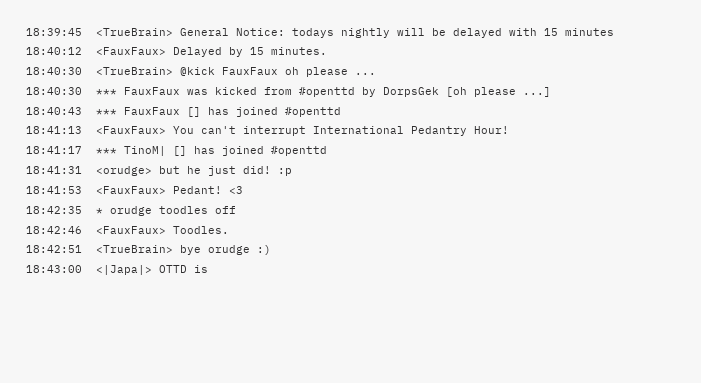18:39:45  <TrueBrain> General Notice: todays nightly will be delayed with 15 minutes
18:40:12  <FauxFaux> Delayed by 15 minutes.
18:40:30  <TrueBrain> @kick FauxFaux oh please ...
18:40:30  *** FauxFaux was kicked from #openttd by DorpsGek [oh please ...]
18:40:43  *** FauxFaux [] has joined #openttd
18:41:13  <FauxFaux> You can't interrupt International Pedantry Hour!
18:41:17  *** TinoM| [] has joined #openttd
18:41:31  <orudge> but he just did! :p
18:41:53  <FauxFaux> Pedant! <3
18:42:35  * orudge toodles off
18:42:46  <FauxFaux> Toodles.
18:42:51  <TrueBrain> bye orudge :)
18:43:00  <|Japa|> OTTD is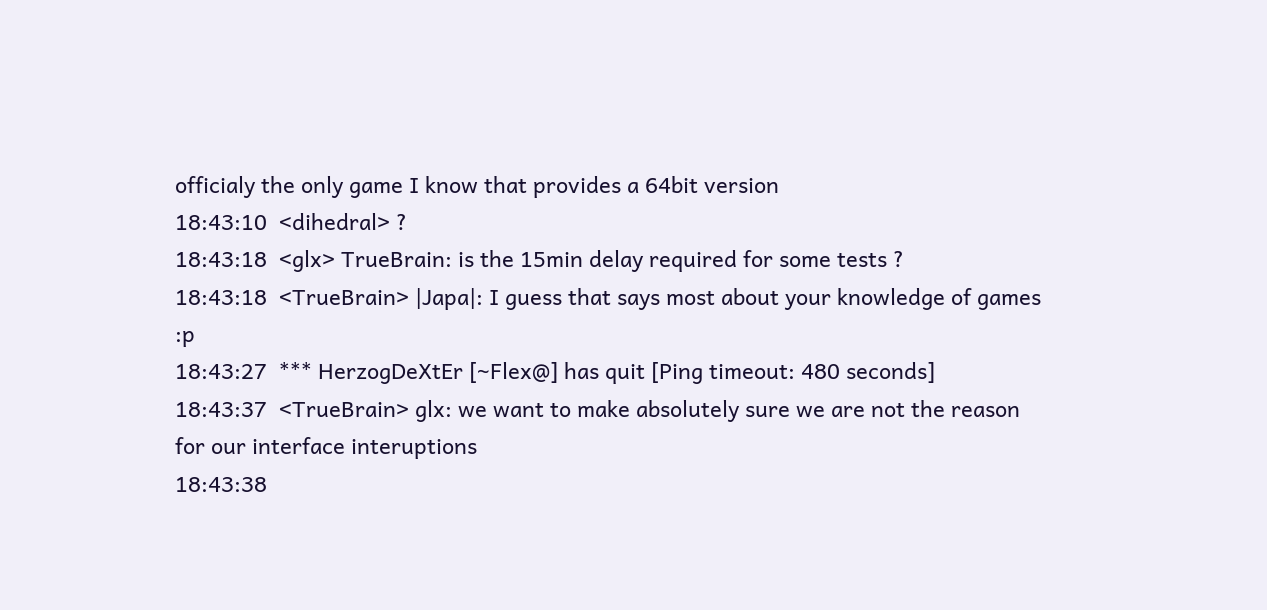officialy the only game I know that provides a 64bit version
18:43:10  <dihedral> ?
18:43:18  <glx> TrueBrain: is the 15min delay required for some tests ?
18:43:18  <TrueBrain> |Japa|: I guess that says most about your knowledge of games :p
18:43:27  *** HerzogDeXtEr [~Flex@] has quit [Ping timeout: 480 seconds]
18:43:37  <TrueBrain> glx: we want to make absolutely sure we are not the reason for our interface interuptions
18:43:38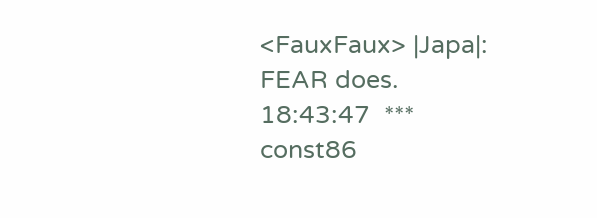<FauxFaux> |Japa|: FEAR does.
18:43:47  *** const86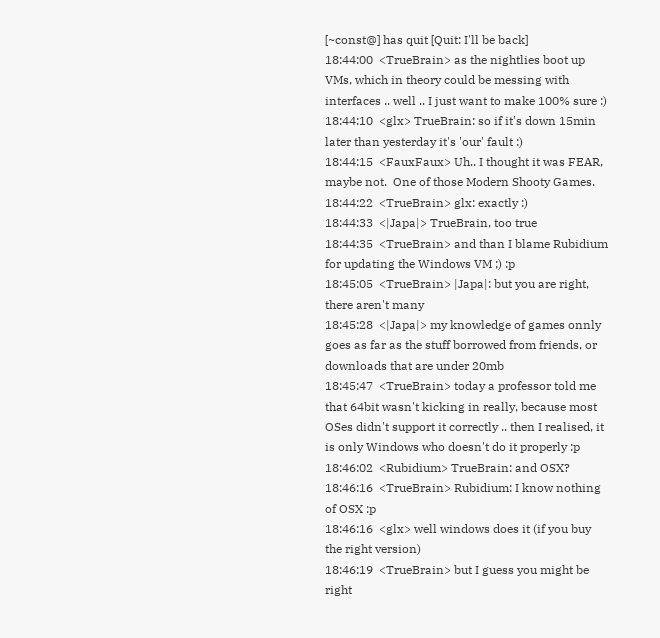[~const@] has quit [Quit: I'll be back]
18:44:00  <TrueBrain> as the nightlies boot up VMs, which in theory could be messing with interfaces .. well .. I just want to make 100% sure :)
18:44:10  <glx> TrueBrain: so if it's down 15min later than yesterday it's 'our' fault :)
18:44:15  <FauxFaux> Uh.. I thought it was FEAR, maybe not.  One of those Modern Shooty Games.
18:44:22  <TrueBrain> glx: exactly :)
18:44:33  <|Japa|> TrueBrain, too true
18:44:35  <TrueBrain> and than I blame Rubidium for updating the Windows VM ;) :p
18:45:05  <TrueBrain> |Japa|: but you are right, there aren't many
18:45:28  <|Japa|> my knowledge of games onnly goes as far as the stuff borrowed from friends, or downloads that are under 20mb
18:45:47  <TrueBrain> today a professor told me that 64bit wasn't kicking in really, because most OSes didn't support it correctly .. then I realised, it is only Windows who doesn't do it properly :p
18:46:02  <Rubidium> TrueBrain: and OSX?
18:46:16  <TrueBrain> Rubidium: I know nothing of OSX :p
18:46:16  <glx> well windows does it (if you buy the right version)
18:46:19  <TrueBrain> but I guess you might be right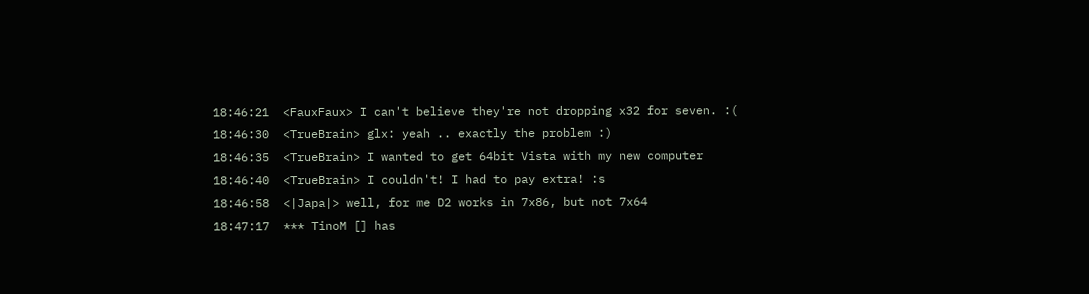18:46:21  <FauxFaux> I can't believe they're not dropping x32 for seven. :(
18:46:30  <TrueBrain> glx: yeah .. exactly the problem :)
18:46:35  <TrueBrain> I wanted to get 64bit Vista with my new computer
18:46:40  <TrueBrain> I couldn't! I had to pay extra! :s
18:46:58  <|Japa|> well, for me D2 works in 7x86, but not 7x64
18:47:17  *** TinoM [] has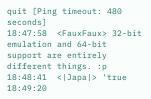quit [Ping timeout: 480 seconds]
18:47:58  <FauxFaux> 32-bit emulation and 64-bit support are entirely different things. :p
18:48:41  <|Japa|> 'true
18:49:20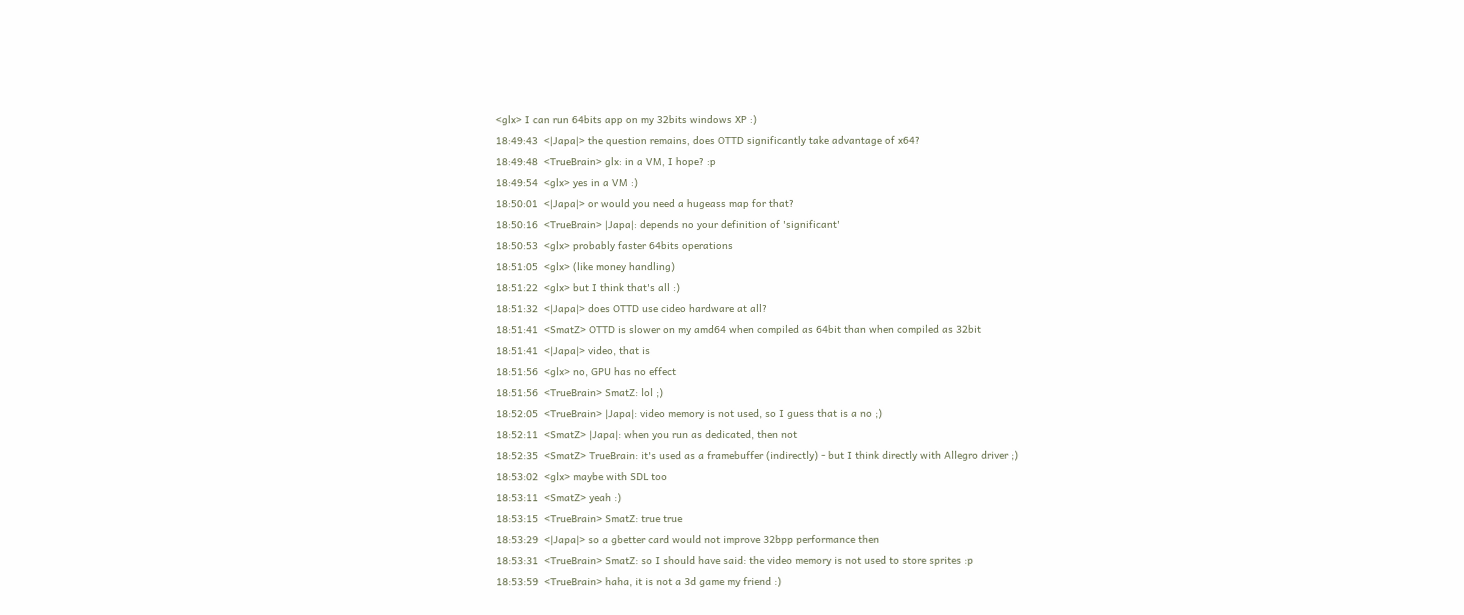<glx> I can run 64bits app on my 32bits windows XP :)
18:49:43  <|Japa|> the question remains, does OTTD significantly take advantage of x64?
18:49:48  <TrueBrain> glx: in a VM, I hope? :p
18:49:54  <glx> yes in a VM :)
18:50:01  <|Japa|> or would you need a hugeass map for that?
18:50:16  <TrueBrain> |Japa|: depends no your definition of 'significant'
18:50:53  <glx> probably faster 64bits operations
18:51:05  <glx> (like money handling)
18:51:22  <glx> but I think that's all :)
18:51:32  <|Japa|> does OTTD use cideo hardware at all?
18:51:41  <SmatZ> OTTD is slower on my amd64 when compiled as 64bit than when compiled as 32bit
18:51:41  <|Japa|> video, that is
18:51:56  <glx> no, GPU has no effect
18:51:56  <TrueBrain> SmatZ: lol ;)
18:52:05  <TrueBrain> |Japa|: video memory is not used, so I guess that is a no ;)
18:52:11  <SmatZ> |Japa|: when you run as dedicated, then not
18:52:35  <SmatZ> TrueBrain: it's used as a framebuffer (indirectly) - but I think directly with Allegro driver ;)
18:53:02  <glx> maybe with SDL too
18:53:11  <SmatZ> yeah :)
18:53:15  <TrueBrain> SmatZ: true true
18:53:29  <|Japa|> so a gbetter card would not improve 32bpp performance then
18:53:31  <TrueBrain> SmatZ: so I should have said: the video memory is not used to store sprites :p
18:53:59  <TrueBrain> haha, it is not a 3d game my friend :)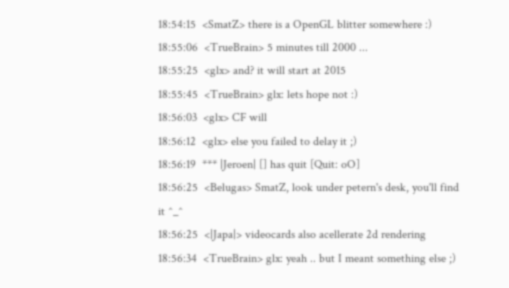18:54:15  <SmatZ> there is a OpenGL blitter somewhere :)
18:55:06  <TrueBrain> 5 minutes till 2000 ...
18:55:25  <glx> and? it will start at 2015
18:55:45  <TrueBrain> glx: lets hope not :)
18:56:03  <glx> CF will
18:56:12  <glx> else you failed to delay it ;)
18:56:19  *** |Jeroen| [] has quit [Quit: oO]
18:56:25  <Belugas> SmatZ, look under petern's desk, you'll find it ^_^
18:56:25  <|Japa|> videocards also acellerate 2d rendering
18:56:34  <TrueBrain> glx: yeah .. but I meant something else ;)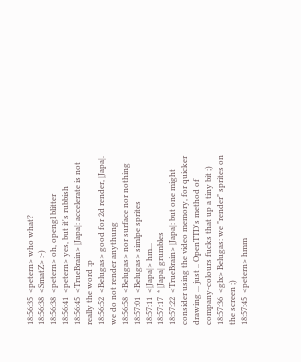18:56:35  <petern> who what?
18:56:38  <SmatZ> :-)
18:56:38  <petern> oh, opengl blitter
18:56:41  <petern> yes, but it's rubbish
18:56:45  <TrueBrain> |Japa|: accelerate is not really the word :p
18:56:52  <Belugas> good for 2d render, |Japa|.  we do not render anythung
18:56:58  <Belugas> nor surface nor nothing
18:57:01  <Belugas> simlpe sprites
18:57:11  <|Japa|> hm...
18:57:17  * |Japa| grumbles
18:57:22  <TrueBrain> |Japa|: but one might consider using the video memory, for quicker drawing ... just .. OpenTTD's method of company-colours fucks that up a tiny bit ;)
18:57:36  <glx> Belugas: we "render" sprites on the screen ;)
18:57:45  <petern> hmm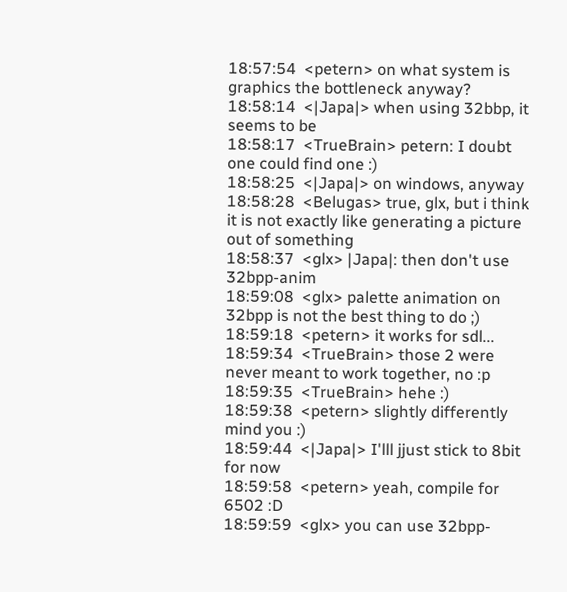18:57:54  <petern> on what system is graphics the bottleneck anyway?
18:58:14  <|Japa|> when using 32bbp, it seems to be
18:58:17  <TrueBrain> petern: I doubt one could find one :)
18:58:25  <|Japa|> on windows, anyway
18:58:28  <Belugas> true, glx, but i think it is not exactly like generating a picture out of something
18:58:37  <glx> |Japa|: then don't use 32bpp-anim
18:59:08  <glx> palette animation on 32bpp is not the best thing to do ;)
18:59:18  <petern> it works for sdl...
18:59:34  <TrueBrain> those 2 were never meant to work together, no :p
18:59:35  <TrueBrain> hehe :)
18:59:38  <petern> slightly differently mind you :)
18:59:44  <|Japa|> I'lll jjust stick to 8bit for now
18:59:58  <petern> yeah, compile for 6502 :D
18:59:59  <glx> you can use 32bpp-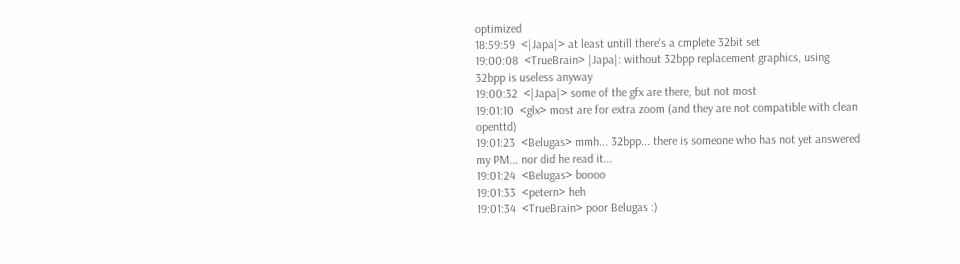optimized
18:59:59  <|Japa|> at least untill there's a cmplete 32bit set
19:00:08  <TrueBrain> |Japa|: without 32bpp replacement graphics, using 32bpp is useless anyway
19:00:32  <|Japa|> some of the gfx are there, but not most
19:01:10  <glx> most are for extra zoom (and they are not compatible with clean openttd)
19:01:23  <Belugas> mmh... 32bpp... there is someone who has not yet answered my PM... nor did he read it...
19:01:24  <Belugas> boooo
19:01:33  <petern> heh
19:01:34  <TrueBrain> poor Belugas :)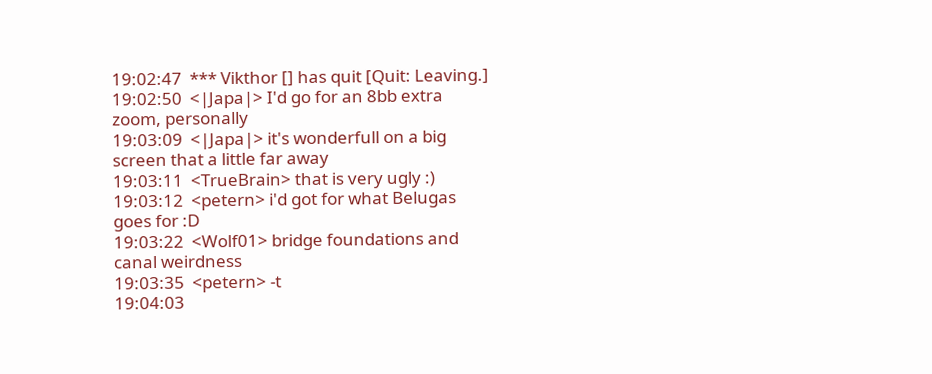19:02:47  *** Vikthor [] has quit [Quit: Leaving.]
19:02:50  <|Japa|> I'd go for an 8bb extra zoom, personally
19:03:09  <|Japa|> it's wonderfull on a big screen that a little far away
19:03:11  <TrueBrain> that is very ugly :)
19:03:12  <petern> i'd got for what Belugas goes for :D
19:03:22  <Wolf01> bridge foundations and canal weirdness
19:03:35  <petern> -t
19:04:03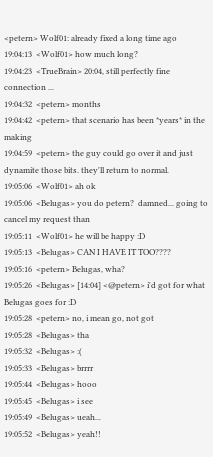<petern> Wolf01: already fixed a long time ago
19:04:13  <Wolf01> how much long?
19:04:23  <TrueBrain> 20:04, still perfectly fine connection ...
19:04:32  <petern> months
19:04:42  <petern> that scenario has been *years* in the making
19:04:59  <petern> the guy could go over it and just dynamite those bits. they'll return to normal.
19:05:06  <Wolf01> ah ok
19:05:06  <Belugas> you do petern?  damned... going to cancel my request than
19:05:11  <Wolf01> he will be happy :D
19:05:13  <Belugas> CAN I HAVE IT TOO????
19:05:16  <petern> Belugas, wha?
19:05:26  <Belugas> [14:04] <@petern> i'd got for what Belugas goes for :D
19:05:28  <petern> no, i mean go, not got
19:05:28  <Belugas> tha
19:05:32  <Belugas> :(
19:05:33  <Belugas> brrrr
19:05:44  <Belugas> hooo
19:05:45  <Belugas> i see
19:05:49  <Belugas> ueah...
19:05:52  <Belugas> yeah!!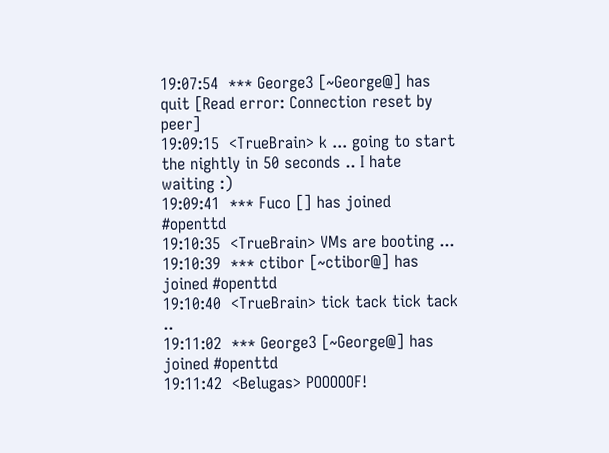19:07:54  *** George3 [~George@] has quit [Read error: Connection reset by peer]
19:09:15  <TrueBrain> k ... going to start the nightly in 50 seconds .. I hate waiting :)
19:09:41  *** Fuco [] has joined #openttd
19:10:35  <TrueBrain> VMs are booting ...
19:10:39  *** ctibor [~ctibor@] has joined #openttd
19:10:40  <TrueBrain> tick tack tick tack ..
19:11:02  *** George3 [~George@] has joined #openttd
19:11:42  <Belugas> POOOOOF!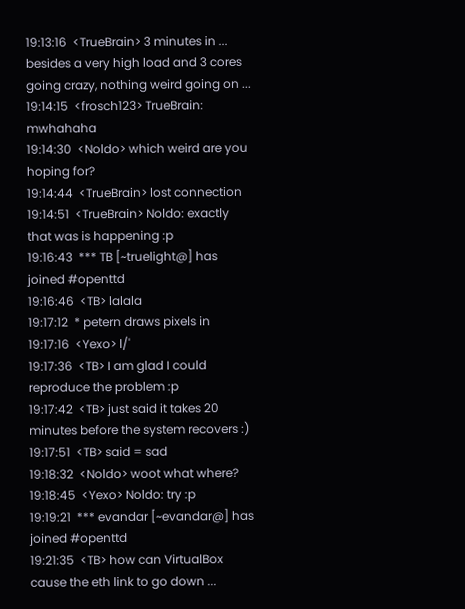19:13:16  <TrueBrain> 3 minutes in ... besides a very high load and 3 cores going crazy, nothing weird going on ...
19:14:15  <frosch123> TrueBrain: mwhahaha
19:14:30  <Noldo> which weird are you hoping for?
19:14:44  <TrueBrain> lost connection
19:14:51  <TrueBrain> Noldo: exactly that was is happening :p
19:16:43  *** TB [~truelight@] has joined #openttd
19:16:46  <TB> lalala
19:17:12  * petern draws pixels in
19:17:16  <Yexo> l/'
19:17:36  <TB> I am glad I could reproduce the problem :p
19:17:42  <TB> just said it takes 20 minutes before the system recovers :)
19:17:51  <TB> said = sad
19:18:32  <Noldo> woot what where?
19:18:45  <Yexo> Noldo: try :p
19:19:21  *** evandar [~evandar@] has joined #openttd
19:21:35  <TB> how can VirtualBox cause the eth link to go down ...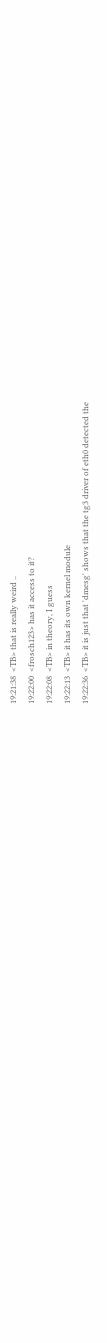19:21:38  <TB> that is really weird ..
19:22:00  <frosch123> has it access to it?
19:22:08  <TB> in theory, I guess
19:22:13  <TB> it has its own kernel module
19:22:36  <TB> it is just that 'dmesg' shows that the tg3 driver of eth0 detected the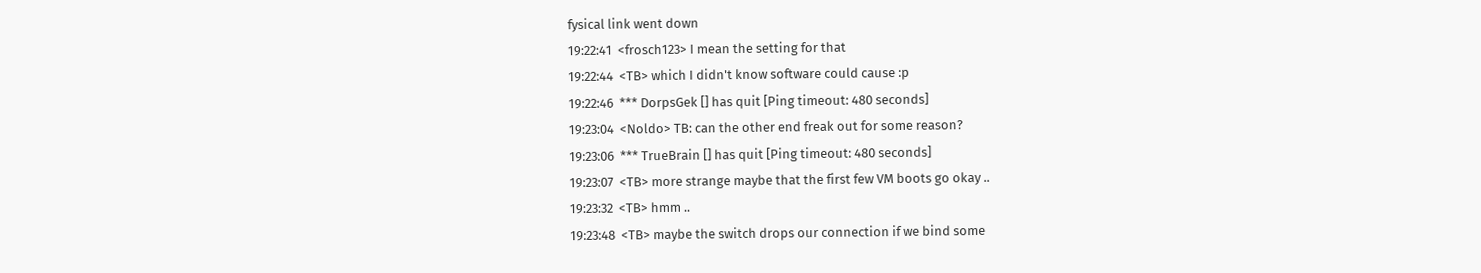fysical link went down
19:22:41  <frosch123> I mean the setting for that
19:22:44  <TB> which I didn't know software could cause :p
19:22:46  *** DorpsGek [] has quit [Ping timeout: 480 seconds]
19:23:04  <Noldo> TB: can the other end freak out for some reason?
19:23:06  *** TrueBrain [] has quit [Ping timeout: 480 seconds]
19:23:07  <TB> more strange maybe that the first few VM boots go okay ..
19:23:32  <TB> hmm ..
19:23:48  <TB> maybe the switch drops our connection if we bind some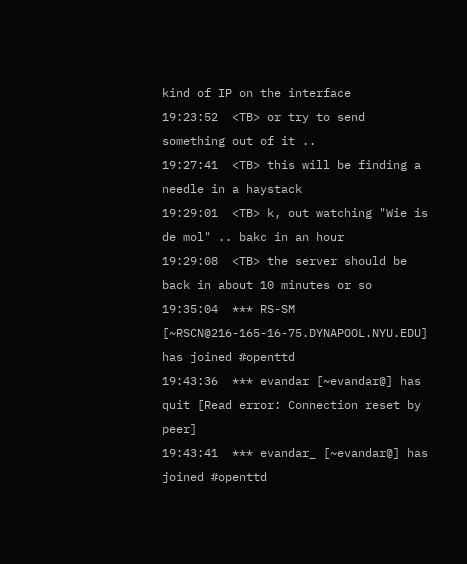kind of IP on the interface
19:23:52  <TB> or try to send something out of it ..
19:27:41  <TB> this will be finding a needle in a haystack
19:29:01  <TB> k, out watching "Wie is de mol" .. bakc in an hour
19:29:08  <TB> the server should be back in about 10 minutes or so
19:35:04  *** RS-SM [~RSCN@216-165-16-75.DYNAPOOL.NYU.EDU] has joined #openttd
19:43:36  *** evandar [~evandar@] has quit [Read error: Connection reset by peer]
19:43:41  *** evandar_ [~evandar@] has joined #openttd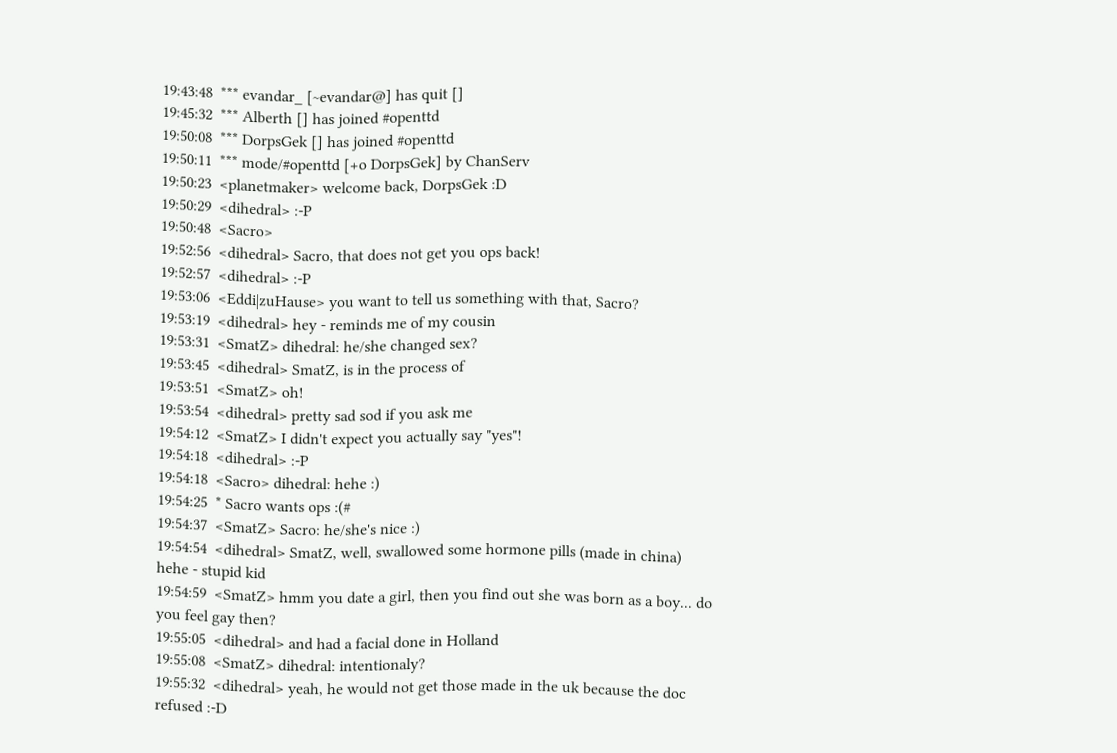19:43:48  *** evandar_ [~evandar@] has quit []
19:45:32  *** Alberth [] has joined #openttd
19:50:08  *** DorpsGek [] has joined #openttd
19:50:11  *** mode/#openttd [+o DorpsGek] by ChanServ
19:50:23  <planetmaker> welcome back, DorpsGek :D
19:50:29  <dihedral> :-P
19:50:48  <Sacro>
19:52:56  <dihedral> Sacro, that does not get you ops back!
19:52:57  <dihedral> :-P
19:53:06  <Eddi|zuHause> you want to tell us something with that, Sacro?
19:53:19  <dihedral> hey - reminds me of my cousin
19:53:31  <SmatZ> dihedral: he/she changed sex?
19:53:45  <dihedral> SmatZ, is in the process of
19:53:51  <SmatZ> oh!
19:53:54  <dihedral> pretty sad sod if you ask me
19:54:12  <SmatZ> I didn't expect you actually say "yes"!
19:54:18  <dihedral> :-P
19:54:18  <Sacro> dihedral: hehe :)
19:54:25  * Sacro wants ops :(#
19:54:37  <SmatZ> Sacro: he/she's nice :)
19:54:54  <dihedral> SmatZ, well, swallowed some hormone pills (made in china) hehe - stupid kid
19:54:59  <SmatZ> hmm you date a girl, then you find out she was born as a boy... do you feel gay then?
19:55:05  <dihedral> and had a facial done in Holland
19:55:08  <SmatZ> dihedral: intentionaly?
19:55:32  <dihedral> yeah, he would not get those made in the uk because the doc refused :-D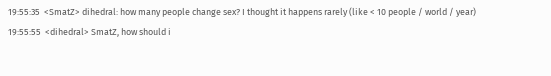19:55:35  <SmatZ> dihedral: how many people change sex? I thought it happens rarely (like < 10 people / world / year)
19:55:55  <dihedral> SmatZ, how should i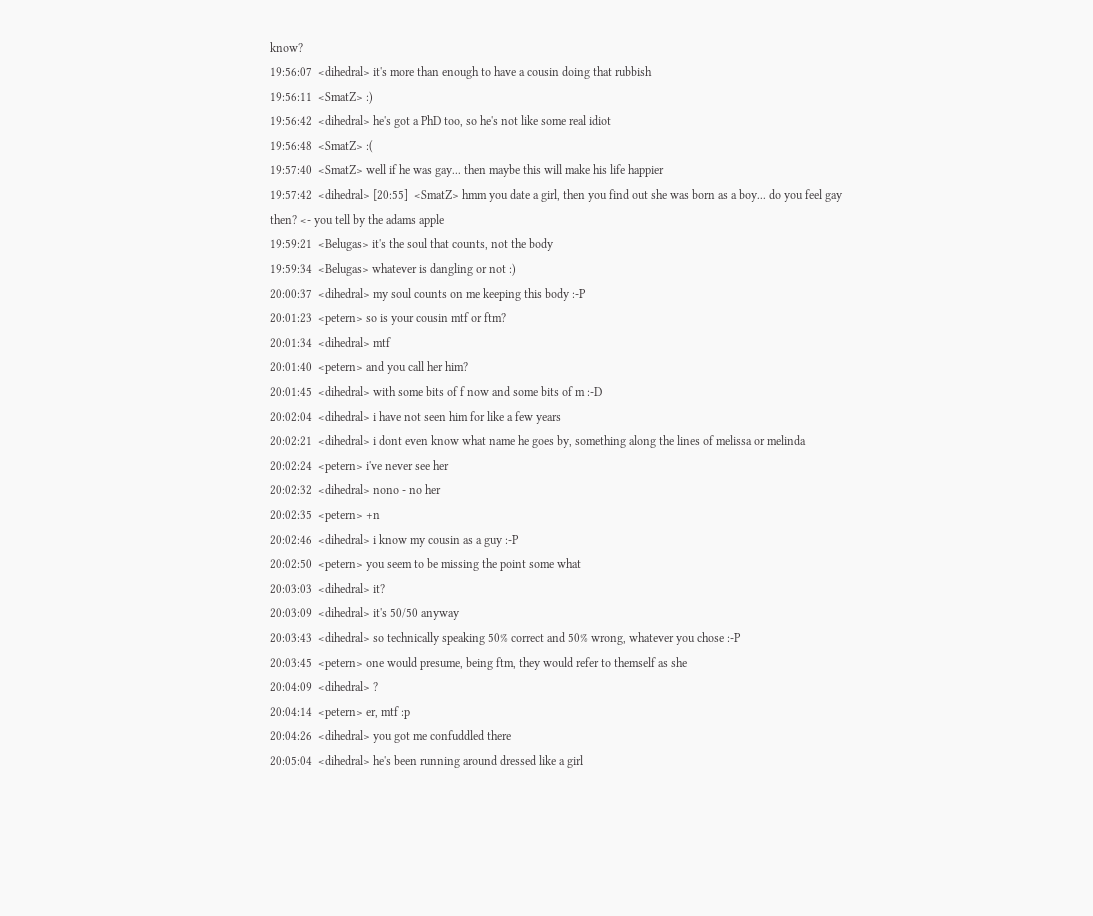know?
19:56:07  <dihedral> it's more than enough to have a cousin doing that rubbish
19:56:11  <SmatZ> :)
19:56:42  <dihedral> he's got a PhD too, so he's not like some real idiot
19:56:48  <SmatZ> :(
19:57:40  <SmatZ> well if he was gay... then maybe this will make his life happier
19:57:42  <dihedral> [20:55]  <SmatZ> hmm you date a girl, then you find out she was born as a boy... do you feel gay then? <- you tell by the adams apple
19:59:21  <Belugas> it's the soul that counts, not the body
19:59:34  <Belugas> whatever is dangling or not :)
20:00:37  <dihedral> my soul counts on me keeping this body :-P
20:01:23  <petern> so is your cousin mtf or ftm?
20:01:34  <dihedral> mtf
20:01:40  <petern> and you call her him?
20:01:45  <dihedral> with some bits of f now and some bits of m :-D
20:02:04  <dihedral> i have not seen him for like a few years
20:02:21  <dihedral> i dont even know what name he goes by, something along the lines of melissa or melinda
20:02:24  <petern> i've never see her
20:02:32  <dihedral> nono - no her
20:02:35  <petern> +n
20:02:46  <dihedral> i know my cousin as a guy :-P
20:02:50  <petern> you seem to be missing the point some what
20:03:03  <dihedral> it?
20:03:09  <dihedral> it's 50/50 anyway
20:03:43  <dihedral> so technically speaking 50% correct and 50% wrong, whatever you chose :-P
20:03:45  <petern> one would presume, being ftm, they would refer to themself as she
20:04:09  <dihedral> ?
20:04:14  <petern> er, mtf :p
20:04:26  <dihedral> you got me confuddled there
20:05:04  <dihedral> he's been running around dressed like a girl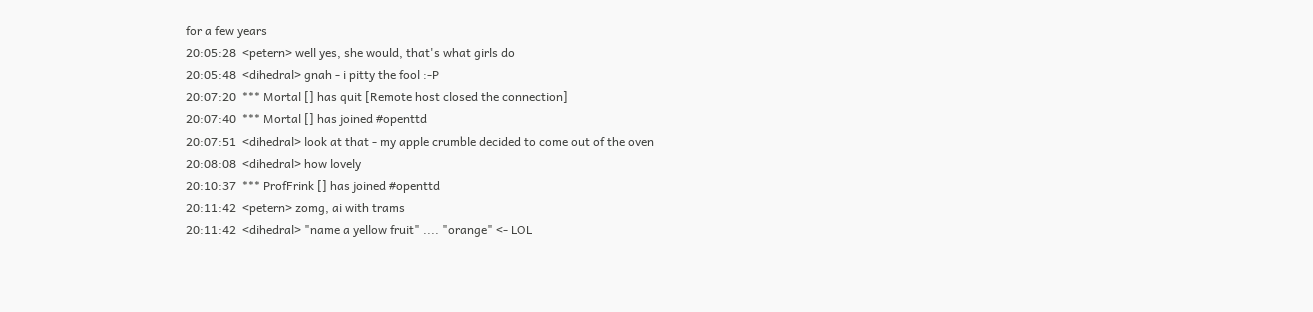for a few years
20:05:28  <petern> well yes, she would, that's what girls do
20:05:48  <dihedral> gnah - i pitty the fool :-P
20:07:20  *** Mortal [] has quit [Remote host closed the connection]
20:07:40  *** Mortal [] has joined #openttd
20:07:51  <dihedral> look at that - my apple crumble decided to come out of the oven
20:08:08  <dihedral> how lovely
20:10:37  *** ProfFrink [] has joined #openttd
20:11:42  <petern> zomg, ai with trams
20:11:42  <dihedral> "name a yellow fruit" .... "orange" <- LOL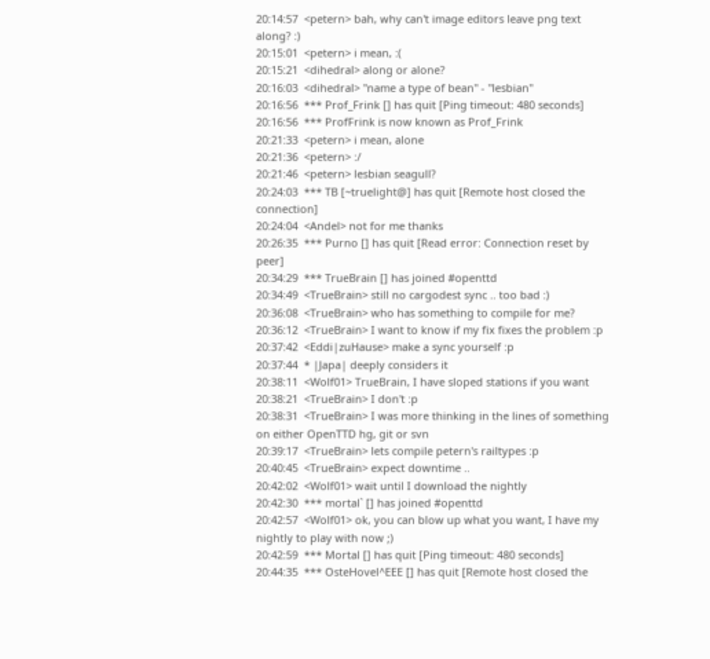20:14:57  <petern> bah, why can't image editors leave png text along? :)
20:15:01  <petern> i mean, :(
20:15:21  <dihedral> along or alone?
20:16:03  <dihedral> "name a type of bean" - "lesbian"
20:16:56  *** Prof_Frink [] has quit [Ping timeout: 480 seconds]
20:16:56  *** ProfFrink is now known as Prof_Frink
20:21:33  <petern> i mean, alone
20:21:36  <petern> :/
20:21:46  <petern> lesbian seagull?
20:24:03  *** TB [~truelight@] has quit [Remote host closed the connection]
20:24:04  <Andel> not for me thanks
20:26:35  *** Purno [] has quit [Read error: Connection reset by peer]
20:34:29  *** TrueBrain [] has joined #openttd
20:34:49  <TrueBrain> still no cargodest sync .. too bad :)
20:36:08  <TrueBrain> who has something to compile for me?
20:36:12  <TrueBrain> I want to know if my fix fixes the problem :p
20:37:42  <Eddi|zuHause> make a sync yourself :p
20:37:44  * |Japa| deeply considers it
20:38:11  <Wolf01> TrueBrain, I have sloped stations if you want
20:38:21  <TrueBrain> I don't :p
20:38:31  <TrueBrain> I was more thinking in the lines of something on either OpenTTD hg, git or svn
20:39:17  <TrueBrain> lets compile petern's railtypes :p
20:40:45  <TrueBrain> expect downtime ..
20:42:02  <Wolf01> wait until I download the nightly
20:42:30  *** mortal` [] has joined #openttd
20:42:57  <Wolf01> ok, you can blow up what you want, I have my nightly to play with now ;)
20:42:59  *** Mortal [] has quit [Ping timeout: 480 seconds]
20:44:35  *** OsteHovel^EEE [] has quit [Remote host closed the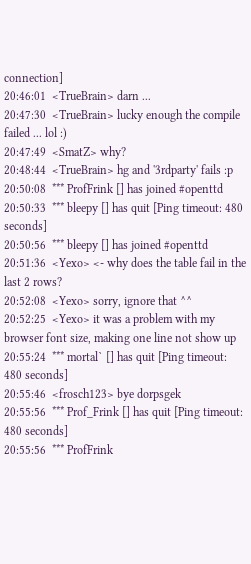connection]
20:46:01  <TrueBrain> darn ...
20:47:30  <TrueBrain> lucky enough the compile failed ... lol :)
20:47:49  <SmatZ> why?
20:48:44  <TrueBrain> hg and '3rdparty' fails :p
20:50:08  *** ProfFrink [] has joined #openttd
20:50:33  *** bleepy [] has quit [Ping timeout: 480 seconds]
20:50:56  *** bleepy [] has joined #openttd
20:51:36  <Yexo> <- why does the table fail in the last 2 rows?
20:52:08  <Yexo> sorry, ignore that ^^
20:52:25  <Yexo> it was a problem with my browser font size, making one line not show up
20:55:24  *** mortal` [] has quit [Ping timeout: 480 seconds]
20:55:46  <frosch123> bye dorpsgek
20:55:56  *** Prof_Frink [] has quit [Ping timeout: 480 seconds]
20:55:56  *** ProfFrink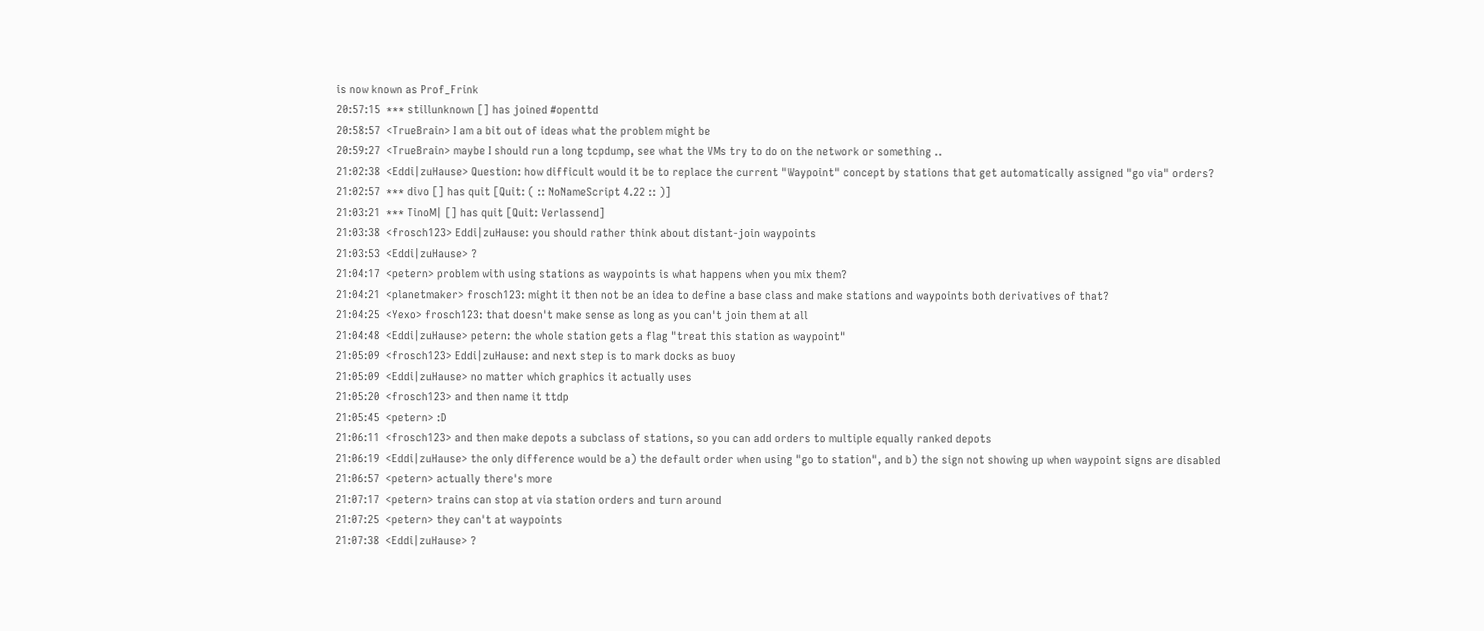is now known as Prof_Frink
20:57:15  *** stillunknown [] has joined #openttd
20:58:57  <TrueBrain> I am a bit out of ideas what the problem might be
20:59:27  <TrueBrain> maybe I should run a long tcpdump, see what the VMs try to do on the network or something ..
21:02:38  <Eddi|zuHause> Question: how difficult would it be to replace the current "Waypoint" concept by stations that get automatically assigned "go via" orders?
21:02:57  *** divo [] has quit [Quit: ( :: NoNameScript 4.22 :: )]
21:03:21  *** TinoM| [] has quit [Quit: Verlassend]
21:03:38  <frosch123> Eddi|zuHause: you should rather think about distant-join waypoints
21:03:53  <Eddi|zuHause> ?
21:04:17  <petern> problem with using stations as waypoints is what happens when you mix them?
21:04:21  <planetmaker> frosch123: might it then not be an idea to define a base class and make stations and waypoints both derivatives of that?
21:04:25  <Yexo> frosch123: that doesn't make sense as long as you can't join them at all
21:04:48  <Eddi|zuHause> petern: the whole station gets a flag "treat this station as waypoint"
21:05:09  <frosch123> Eddi|zuHause: and next step is to mark docks as buoy
21:05:09  <Eddi|zuHause> no matter which graphics it actually uses
21:05:20  <frosch123> and then name it ttdp
21:05:45  <petern> :D
21:06:11  <frosch123> and then make depots a subclass of stations, so you can add orders to multiple equally ranked depots
21:06:19  <Eddi|zuHause> the only difference would be a) the default order when using "go to station", and b) the sign not showing up when waypoint signs are disabled
21:06:57  <petern> actually there's more
21:07:17  <petern> trains can stop at via station orders and turn around
21:07:25  <petern> they can't at waypoints
21:07:38  <Eddi|zuHause> ?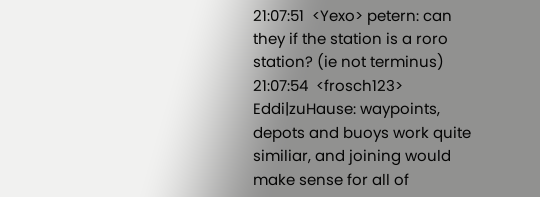21:07:51  <Yexo> petern: can they if the station is a roro station? (ie not terminus)
21:07:54  <frosch123> Eddi|zuHause: waypoints, depots and buoys work quite similiar, and joining would make sense for all of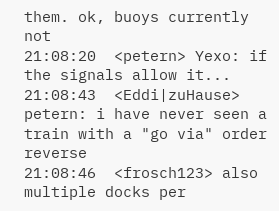them. ok, buoys currently not
21:08:20  <petern> Yexo: if the signals allow it...
21:08:43  <Eddi|zuHause> petern: i have never seen a train with a "go via" order reverse
21:08:46  <frosch123> also multiple docks per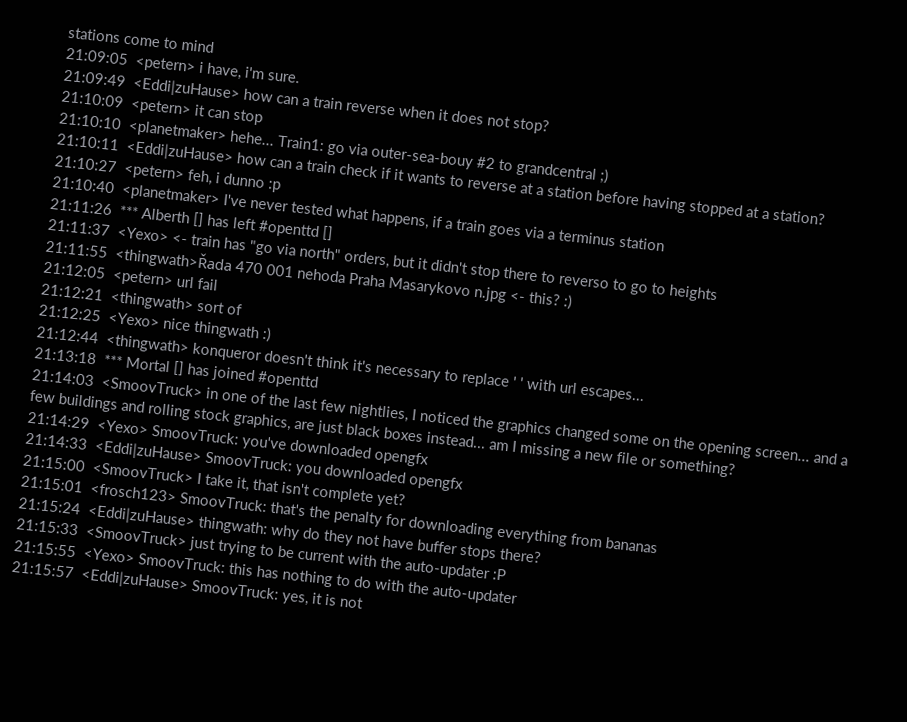stations come to mind
21:09:05  <petern> i have, i'm sure.
21:09:49  <Eddi|zuHause> how can a train reverse when it does not stop?
21:10:09  <petern> it can stop
21:10:10  <planetmaker> hehe... Train1: go via outer-sea-bouy #2 to grandcentral ;)
21:10:11  <Eddi|zuHause> how can a train check if it wants to reverse at a station before having stopped at a station?
21:10:27  <petern> feh, i dunno :p
21:10:40  <planetmaker> I've never tested what happens, if a train goes via a terminus station
21:11:26  *** Alberth [] has left #openttd []
21:11:37  <Yexo> <- train has "go via north" orders, but it didn't stop there to reverso to go to heights
21:11:55  <thingwath>Řada 470 001 nehoda Praha Masarykovo n.jpg <- this? :)
21:12:05  <petern> url fail
21:12:21  <thingwath> sort of
21:12:25  <Yexo> nice thingwath :)
21:12:44  <thingwath> konqueror doesn't think it's necessary to replace ' ' with url escapes...
21:13:18  *** Mortal [] has joined #openttd
21:14:03  <SmoovTruck> in one of the last few nightlies, I noticed the graphics changed some on the opening screen... and a few buildings and rolling stock graphics, are just black boxes instead... am I missing a new file or something?
21:14:29  <Yexo> SmoovTruck: you've downloaded opengfx
21:14:33  <Eddi|zuHause> SmoovTruck: you downloaded opengfx
21:15:00  <SmoovTruck> I take it, that isn't complete yet?
21:15:01  <frosch123> SmoovTruck: that's the penalty for downloading everything from bananas
21:15:24  <Eddi|zuHause> thingwath: why do they not have buffer stops there?
21:15:33  <SmoovTruck> just trying to be current with the auto-updater :P
21:15:55  <Yexo> SmoovTruck: this has nothing to do with the auto-updater
21:15:57  <Eddi|zuHause> SmoovTruck: yes, it is not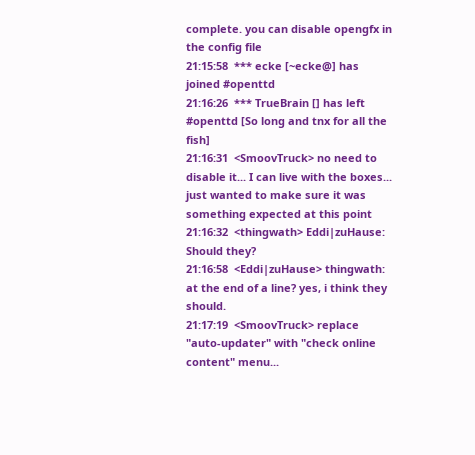complete. you can disable opengfx in the config file
21:15:58  *** ecke [~ecke@] has joined #openttd
21:16:26  *** TrueBrain [] has left #openttd [So long and tnx for all the fish]
21:16:31  <SmoovTruck> no need to disable it... I can live with the boxes... just wanted to make sure it was something expected at this point
21:16:32  <thingwath> Eddi|zuHause: Should they?
21:16:58  <Eddi|zuHause> thingwath: at the end of a line? yes, i think they should.
21:17:19  <SmoovTruck> replace "auto-updater" with "check online content" menu...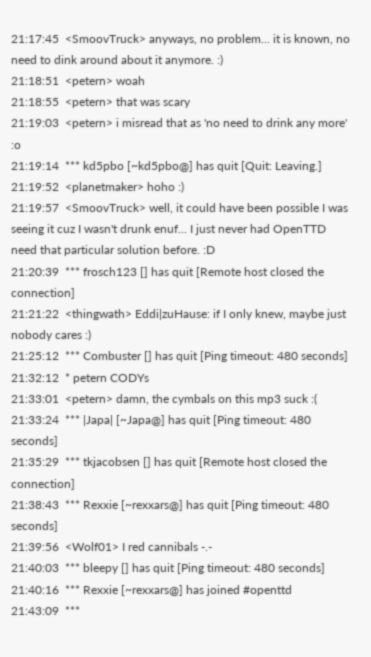21:17:45  <SmoovTruck> anyways, no problem... it is known, no need to dink around about it anymore. :)
21:18:51  <petern> woah
21:18:55  <petern> that was scary
21:19:03  <petern> i misread that as 'no need to drink any more' :o
21:19:14  *** kd5pbo [~kd5pbo@] has quit [Quit: Leaving.]
21:19:52  <planetmaker> hoho :)
21:19:57  <SmoovTruck> well, it could have been possible I was seeing it cuz I wasn't drunk enuf... I just never had OpenTTD need that particular solution before. :D
21:20:39  *** frosch123 [] has quit [Remote host closed the connection]
21:21:22  <thingwath> Eddi|zuHause: if I only knew, maybe just nobody cares :)
21:25:12  *** Combuster [] has quit [Ping timeout: 480 seconds]
21:32:12  * petern CODYs
21:33:01  <petern> damn, the cymbals on this mp3 suck :(
21:33:24  *** |Japa| [~Japa@] has quit [Ping timeout: 480 seconds]
21:35:29  *** tkjacobsen [] has quit [Remote host closed the connection]
21:38:43  *** Rexxie [~rexxars@] has quit [Ping timeout: 480 seconds]
21:39:56  <Wolf01> I red cannibals -.-
21:40:03  *** bleepy [] has quit [Ping timeout: 480 seconds]
21:40:16  *** Rexxie [~rexxars@] has joined #openttd
21:43:09  ***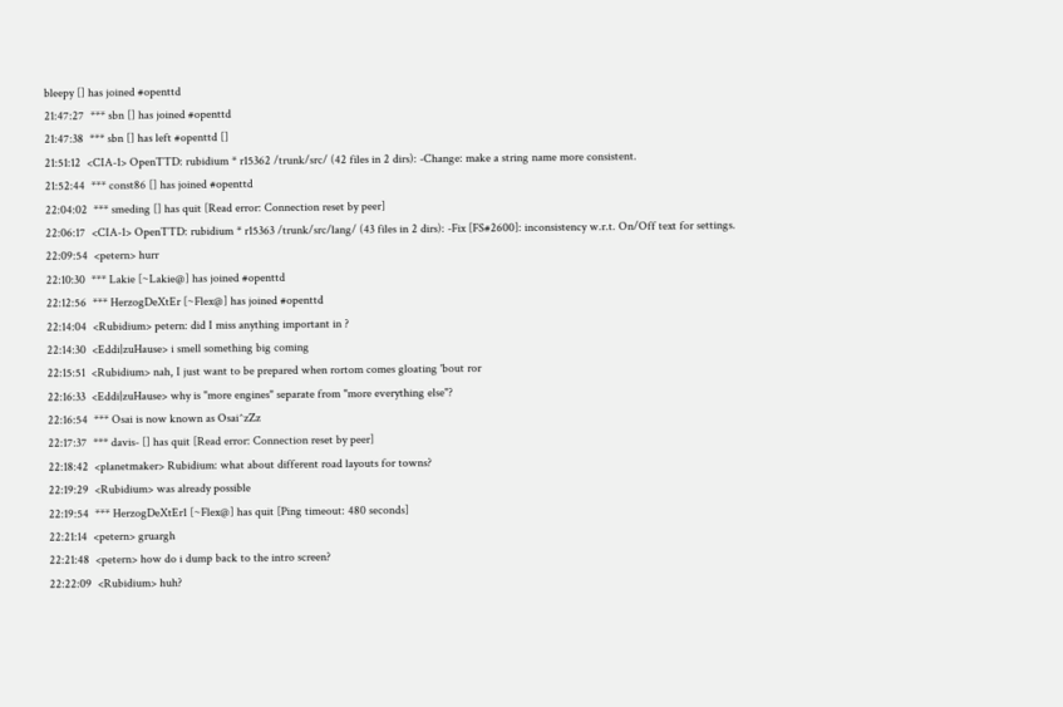bleepy [] has joined #openttd
21:47:27  *** sbn [] has joined #openttd
21:47:38  *** sbn [] has left #openttd []
21:51:12  <CIA-1> OpenTTD: rubidium * r15362 /trunk/src/ (42 files in 2 dirs): -Change: make a string name more consistent.
21:52:44  *** const86 [] has joined #openttd
22:04:02  *** smeding [] has quit [Read error: Connection reset by peer]
22:06:17  <CIA-1> OpenTTD: rubidium * r15363 /trunk/src/lang/ (43 files in 2 dirs): -Fix [FS#2600]: inconsistency w.r.t. On/Off text for settings.
22:09:54  <petern> hurr
22:10:30  *** Lakie [~Lakie@] has joined #openttd
22:12:56  *** HerzogDeXtEr [~Flex@] has joined #openttd
22:14:04  <Rubidium> petern: did I miss anything important in ?
22:14:30  <Eddi|zuHause> i smell something big coming
22:15:51  <Rubidium> nah, I just want to be prepared when rortom comes gloating 'bout ror
22:16:33  <Eddi|zuHause> why is "more engines" separate from "more everything else"?
22:16:54  *** Osai is now known as Osai^zZz
22:17:37  *** davis- [] has quit [Read error: Connection reset by peer]
22:18:42  <planetmaker> Rubidium: what about different road layouts for towns?
22:19:29  <Rubidium> was already possible
22:19:54  *** HerzogDeXtEr1 [~Flex@] has quit [Ping timeout: 480 seconds]
22:21:14  <petern> gruargh
22:21:48  <petern> how do i dump back to the intro screen?
22:22:09  <Rubidium> huh?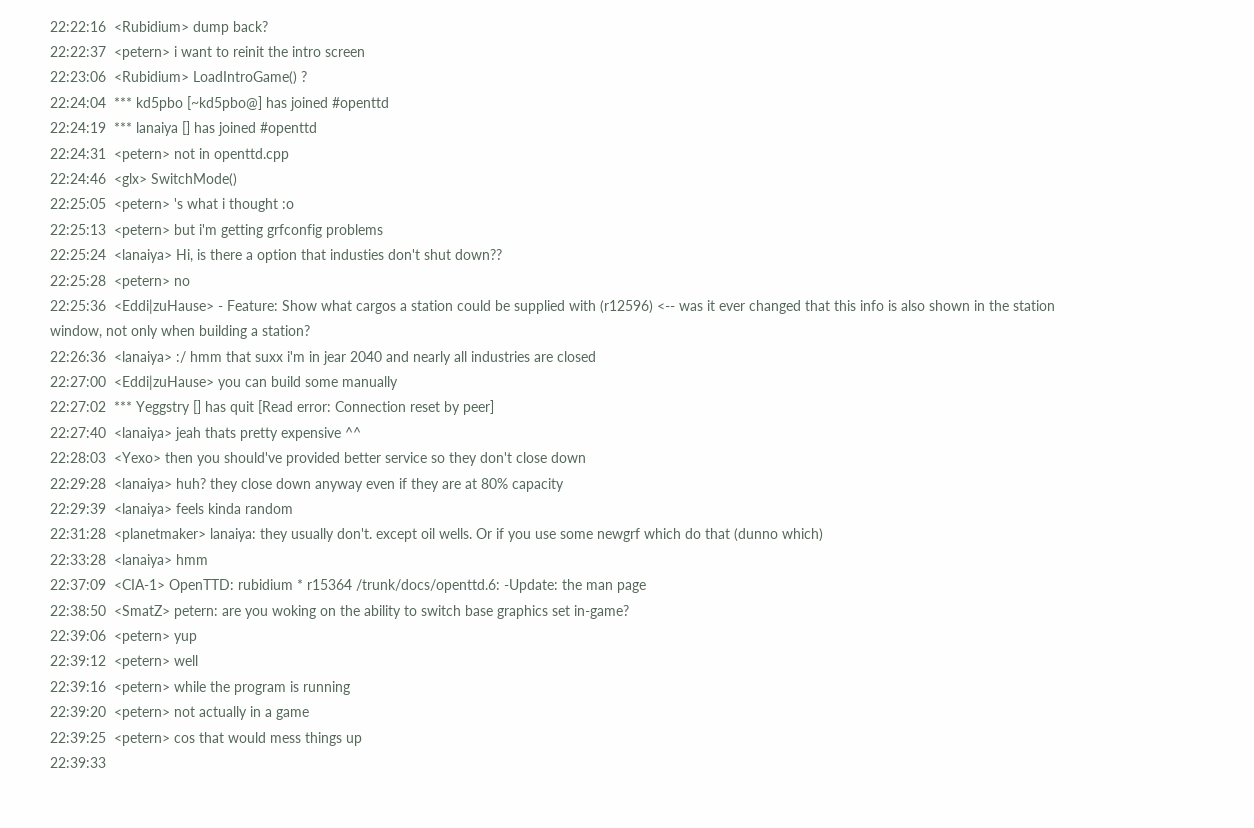22:22:16  <Rubidium> dump back?
22:22:37  <petern> i want to reinit the intro screen
22:23:06  <Rubidium> LoadIntroGame() ?
22:24:04  *** kd5pbo [~kd5pbo@] has joined #openttd
22:24:19  *** lanaiya [] has joined #openttd
22:24:31  <petern> not in openttd.cpp
22:24:46  <glx> SwitchMode()
22:25:05  <petern> 's what i thought :o
22:25:13  <petern> but i'm getting grfconfig problems
22:25:24  <lanaiya> Hi, is there a option that industies don't shut down??
22:25:28  <petern> no
22:25:36  <Eddi|zuHause> - Feature: Show what cargos a station could be supplied with (r12596) <-- was it ever changed that this info is also shown in the station window, not only when building a station?
22:26:36  <lanaiya> :/ hmm that suxx i'm in jear 2040 and nearly all industries are closed
22:27:00  <Eddi|zuHause> you can build some manually
22:27:02  *** Yeggstry [] has quit [Read error: Connection reset by peer]
22:27:40  <lanaiya> jeah thats pretty expensive ^^
22:28:03  <Yexo> then you should've provided better service so they don't close down
22:29:28  <lanaiya> huh? they close down anyway even if they are at 80% capacity
22:29:39  <lanaiya> feels kinda random
22:31:28  <planetmaker> lanaiya: they usually don't. except oil wells. Or if you use some newgrf which do that (dunno which)
22:33:28  <lanaiya> hmm
22:37:09  <CIA-1> OpenTTD: rubidium * r15364 /trunk/docs/openttd.6: -Update: the man page
22:38:50  <SmatZ> petern: are you woking on the ability to switch base graphics set in-game?
22:39:06  <petern> yup
22:39:12  <petern> well
22:39:16  <petern> while the program is running
22:39:20  <petern> not actually in a game
22:39:25  <petern> cos that would mess things up
22:39:33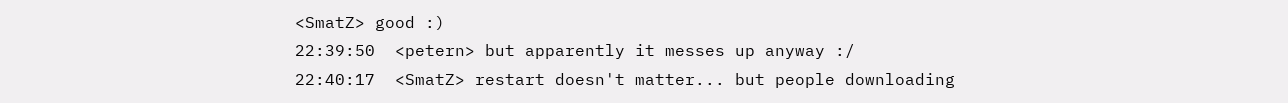<SmatZ> good :)
22:39:50  <petern> but apparently it messes up anyway :/
22:40:17  <SmatZ> restart doesn't matter... but people downloading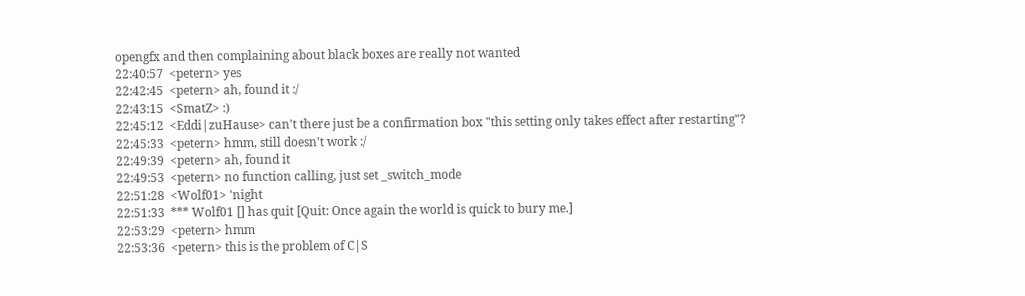opengfx and then complaining about black boxes are really not wanted
22:40:57  <petern> yes
22:42:45  <petern> ah, found it :/
22:43:15  <SmatZ> :)
22:45:12  <Eddi|zuHause> can't there just be a confirmation box "this setting only takes effect after restarting"?
22:45:33  <petern> hmm, still doesn't work :/
22:49:39  <petern> ah, found it
22:49:53  <petern> no function calling, just set _switch_mode
22:51:28  <Wolf01> 'night
22:51:33  *** Wolf01 [] has quit [Quit: Once again the world is quick to bury me.]
22:53:29  <petern> hmm
22:53:36  <petern> this is the problem of C|S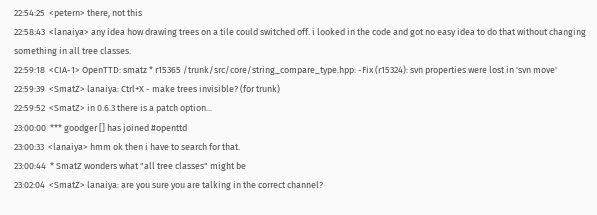22:54:25  <petern> there, not this
22:58:43  <lanaiya> any idea how drawing trees on a tile could switched off. i looked in the code and got no easy idea to do that without changing something in all tree classes.
22:59:18  <CIA-1> OpenTTD: smatz * r15365 /trunk/src/core/string_compare_type.hpp: -Fix (r15324): svn properties were lost in 'svn move'
22:59:39  <SmatZ> lanaiya: Ctrl+X - make trees invisible? (for trunk)
22:59:52  <SmatZ> in 0.6.3 there is a patch option...
23:00:00  *** goodger [] has joined #openttd
23:00:33  <lanaiya> hmm ok then i have to search for that.
23:00:44  * SmatZ wonders what "all tree classes" might be
23:02:04  <SmatZ> lanaiya: are you sure you are talking in the correct channel?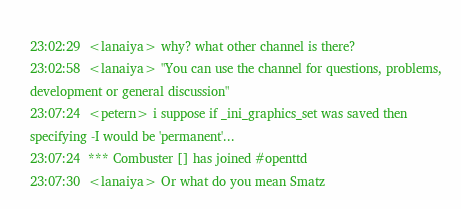23:02:29  <lanaiya> why? what other channel is there?
23:02:58  <lanaiya> "You can use the channel for questions, problems, development or general discussion"
23:07:24  <petern> i suppose if _ini_graphics_set was saved then specifying -I would be 'permanent'...
23:07:24  *** Combuster [] has joined #openttd
23:07:30  <lanaiya> Or what do you mean Smatz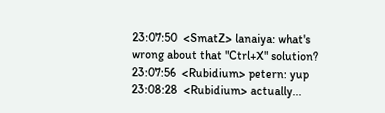23:07:50  <SmatZ> lanaiya: what's wrong about that "Ctrl+X" solution?
23:07:56  <Rubidium> petern: yup
23:08:28  <Rubidium> actually...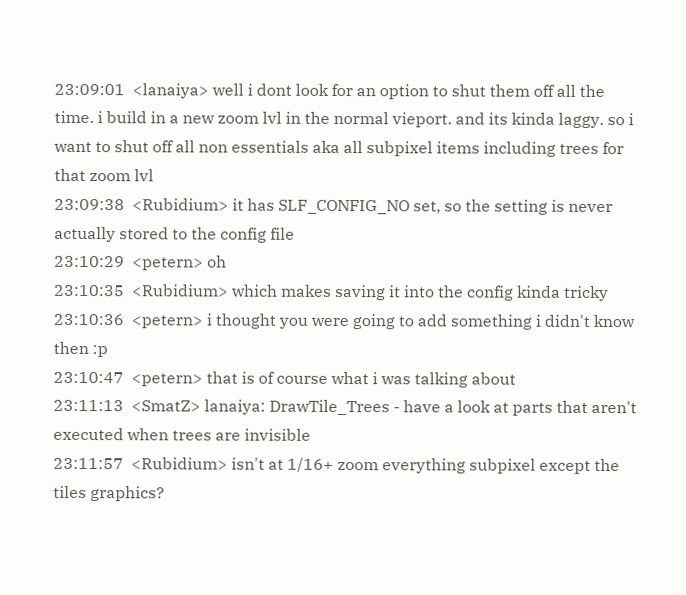23:09:01  <lanaiya> well i dont look for an option to shut them off all the time. i build in a new zoom lvl in the normal vieport. and its kinda laggy. so i want to shut off all non essentials aka all subpixel items including trees for that zoom lvl
23:09:38  <Rubidium> it has SLF_CONFIG_NO set, so the setting is never actually stored to the config file
23:10:29  <petern> oh
23:10:35  <Rubidium> which makes saving it into the config kinda tricky
23:10:36  <petern> i thought you were going to add something i didn't know then :p
23:10:47  <petern> that is of course what i was talking about
23:11:13  <SmatZ> lanaiya: DrawTile_Trees - have a look at parts that aren't executed when trees are invisible
23:11:57  <Rubidium> isn't at 1/16+ zoom everything subpixel except the tiles graphics?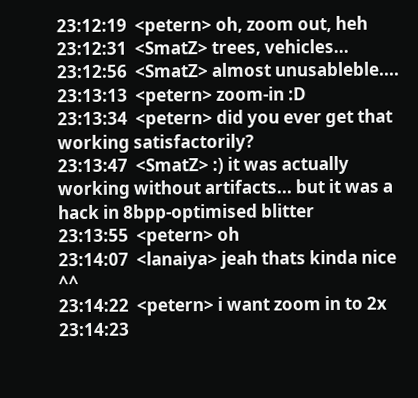23:12:19  <petern> oh, zoom out, heh
23:12:31  <SmatZ> trees, vehicles...
23:12:56  <SmatZ> almost unusableble....
23:13:13  <petern> zoom-in :D
23:13:34  <petern> did you ever get that working satisfactorily?
23:13:47  <SmatZ> :) it was actually working without artifacts... but it was a hack in 8bpp-optimised blitter
23:13:55  <petern> oh
23:14:07  <lanaiya> jeah thats kinda nice ^^
23:14:22  <petern> i want zoom in to 2x
23:14:23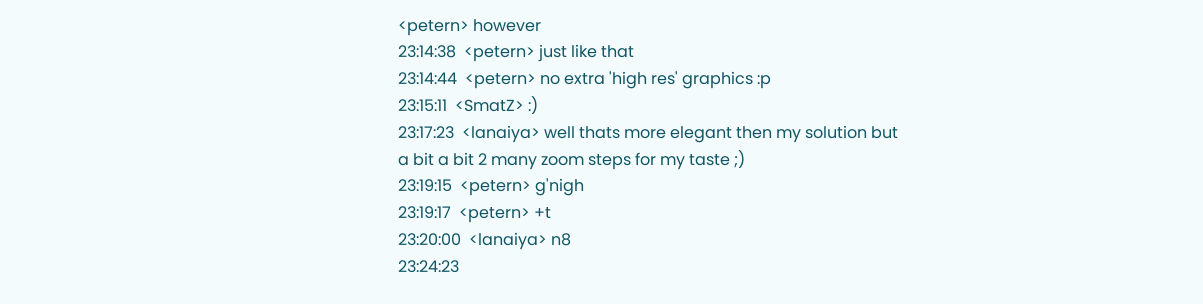<petern> however
23:14:38  <petern> just like that
23:14:44  <petern> no extra 'high res' graphics :p
23:15:11  <SmatZ> :)
23:17:23  <lanaiya> well thats more elegant then my solution but a bit a bit 2 many zoom steps for my taste ;)
23:19:15  <petern> g'nigh
23:19:17  <petern> +t
23:20:00  <lanaiya> n8
23:24:23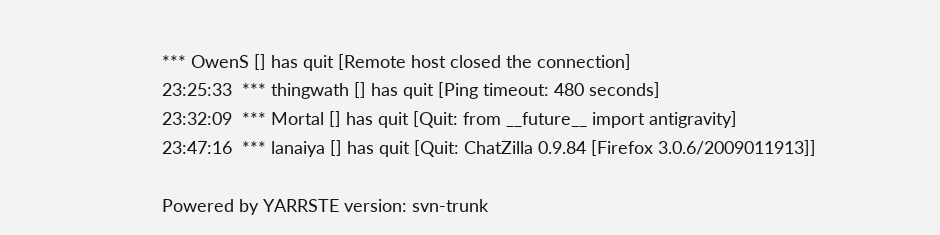*** OwenS [] has quit [Remote host closed the connection]
23:25:33  *** thingwath [] has quit [Ping timeout: 480 seconds]
23:32:09  *** Mortal [] has quit [Quit: from __future__ import antigravity]
23:47:16  *** lanaiya [] has quit [Quit: ChatZilla 0.9.84 [Firefox 3.0.6/2009011913]]

Powered by YARRSTE version: svn-trunk